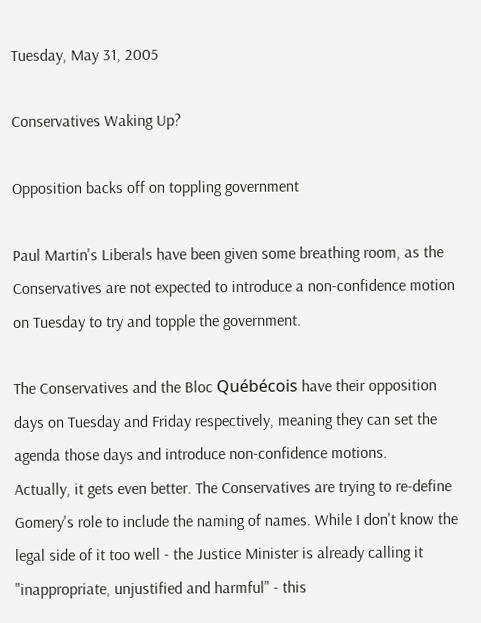Tuesday, May 31, 2005

Conservatives Waking Up?

Opposition backs off on toppling government

Paul Martin's Liberals have been given some breathing room, as the Conservatives are not expected to introduce a non-confidence motion on Tuesday to try and topple the government.

The Conservatives and the Bloc Québécois have their opposition days on Tuesday and Friday respectively, meaning they can set the agenda those days and introduce non-confidence motions.
Actually, it gets even better. The Conservatives are trying to re-define Gomery's role to include the naming of names. While I don't know the legal side of it too well - the Justice Minister is already calling it "inappropriate, unjustified and harmful" - this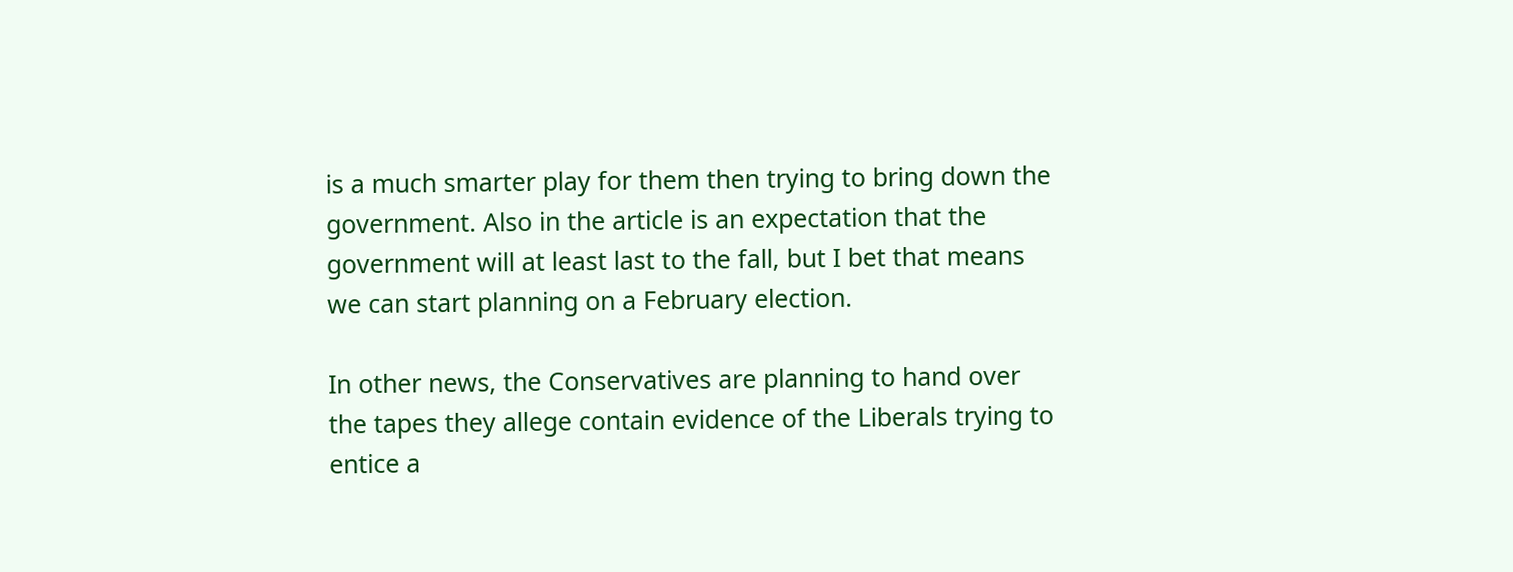is a much smarter play for them then trying to bring down the government. Also in the article is an expectation that the government will at least last to the fall, but I bet that means we can start planning on a February election.

In other news, the Conservatives are planning to hand over the tapes they allege contain evidence of the Liberals trying to entice a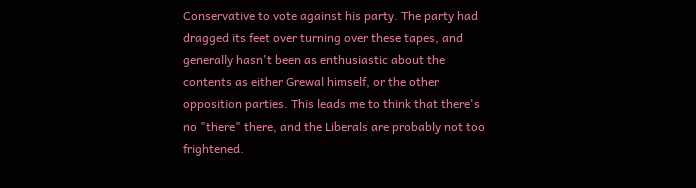Conservative to vote against his party. The party had dragged its feet over turning over these tapes, and generally hasn't been as enthusiastic about the contents as either Grewal himself, or the other opposition parties. This leads me to think that there's no "there" there, and the Liberals are probably not too frightened.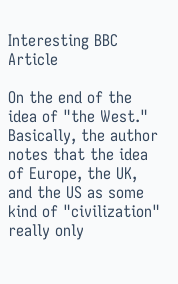Interesting BBC Article

On the end of the idea of "the West." Basically, the author notes that the idea of Europe, the UK, and the US as some kind of "civilization" really only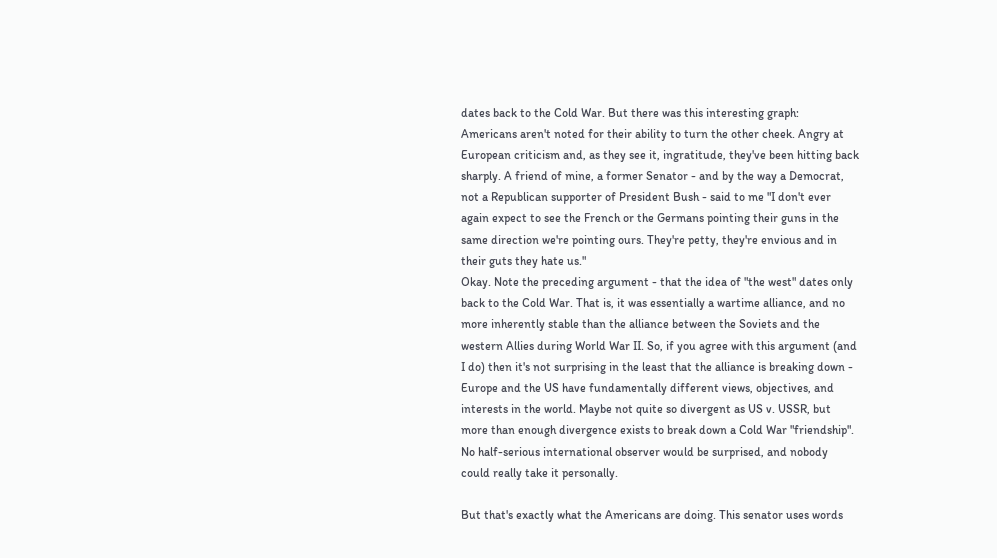dates back to the Cold War. But there was this interesting graph:
Americans aren't noted for their ability to turn the other cheek. Angry at European criticism and, as they see it, ingratitude, they've been hitting back sharply. A friend of mine, a former Senator - and by the way a Democrat, not a Republican supporter of President Bush - said to me "I don't ever again expect to see the French or the Germans pointing their guns in the same direction we're pointing ours. They're petty, they're envious and in their guts they hate us."
Okay. Note the preceding argument - that the idea of "the west" dates only back to the Cold War. That is, it was essentially a wartime alliance, and no more inherently stable than the alliance between the Soviets and the western Allies during World War II. So, if you agree with this argument (and I do) then it's not surprising in the least that the alliance is breaking down - Europe and the US have fundamentally different views, objectives, and interests in the world. Maybe not quite so divergent as US v. USSR, but more than enough divergence exists to break down a Cold War "friendship". No half-serious international observer would be surprised, and nobody could really take it personally.

But that's exactly what the Americans are doing. This senator uses words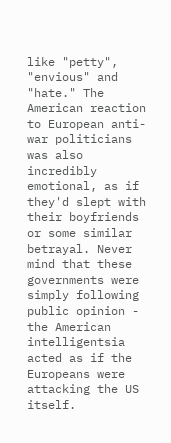like "petty", "envious" and "hate." The American reaction to European anti-war politicians was also incredibly emotional, as if they'd slept with their boyfriends or some similar betrayal. Never mind that these governments were simply following public opinion - the American intelligentsia acted as if the Europeans were attacking the US itself.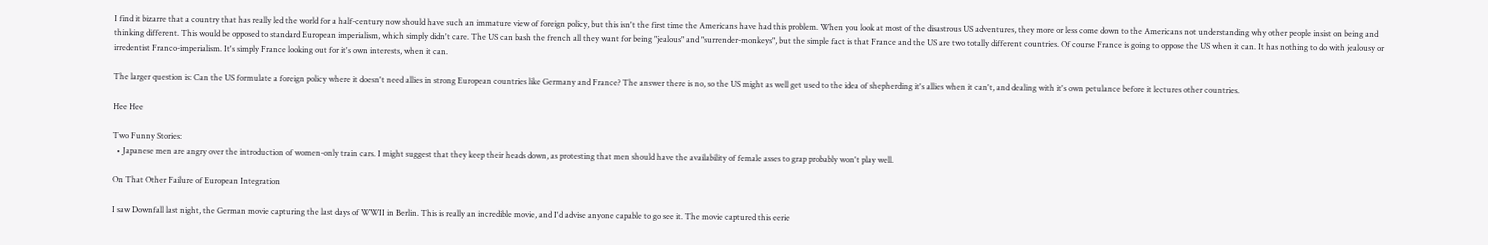I find it bizarre that a country that has really led the world for a half-century now should have such an immature view of foreign policy, but this isn't the first time the Americans have had this problem. When you look at most of the disastrous US adventures, they more or less come down to the Americans not understanding why other people insist on being and thinking different. This would be opposed to standard European imperialism, which simply didn't care. The US can bash the french all they want for being "jealous" and "surrender-monkeys", but the simple fact is that France and the US are two totally different countries. Of course France is going to oppose the US when it can. It has nothing to do with jealousy or irredentist Franco-imperialism. It's simply France looking out for it's own interests, when it can.

The larger question is: Can the US formulate a foreign policy where it doesn't need allies in strong European countries like Germany and France? The answer there is no, so the US might as well get used to the idea of shepherding it's allies when it can't, and dealing with it's own petulance before it lectures other countries.

Hee Hee

Two Funny Stories:
  • Japanese men are angry over the introduction of women-only train cars. I might suggest that they keep their heads down, as protesting that men should have the availability of female asses to grap probably won't play well.

On That Other Failure of European Integration

I saw Downfall last night, the German movie capturing the last days of WWII in Berlin. This is really an incredible movie, and I'd advise anyone capable to go see it. The movie captured this eerie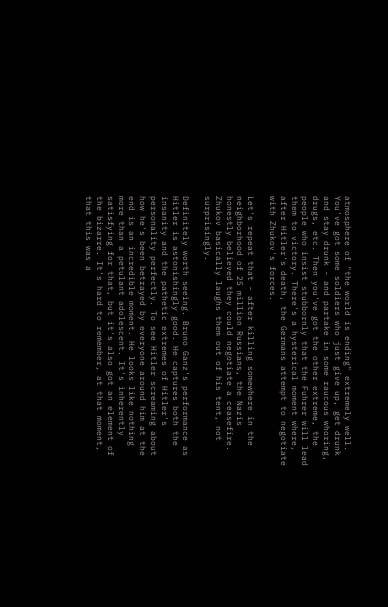atmosphere of "the world is ending" extremely well. You've got some soldiers who just give up, get drunk and stay drunk - and partake in some raucous whoring, drugs, etc. Then you've got the other extreme, the people who insist stubbornly that the Fuhrer will lead them to victory. There's a hysterical moment where, after Hitler's death, the Germans attempt to negotiate with Zhukov's forces.

Let's repeat that - after killing somewhere in the neighborhood of 25 million Russians, the Nazis honestly believed they could negotiate a ceasefire. Zhukov basically laughs them out of his tent, not surprisingly.

Definitely worth seeing. Bruno Ganz's performance as Hitler is astonishingly good. He captures both the insanity and the pathetic extremes of Hitler's personality perfectly. To see Hitler screaming about how he's been betrayed by everyone around him at the end is an incredible moment. He looks like nothing more than a petulant adolescent. It's inherently satisfying for that, but it's also got an element of the bizarre. It's hard to remember, at that moment, that this was a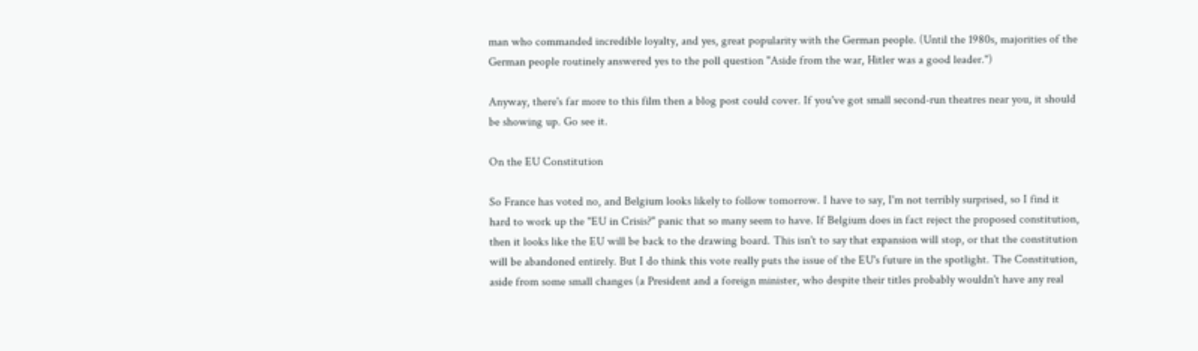man who commanded incredible loyalty, and yes, great popularity with the German people. (Until the 1980s, majorities of the German people routinely answered yes to the poll question "Aside from the war, Hitler was a good leader.")

Anyway, there's far more to this film then a blog post could cover. If you've got small second-run theatres near you, it should be showing up. Go see it.

On the EU Constitution

So France has voted no, and Belgium looks likely to follow tomorrow. I have to say, I'm not terribly surprised, so I find it hard to work up the "EU in Crisis?" panic that so many seem to have. If Belgium does in fact reject the proposed constitution, then it looks like the EU will be back to the drawing board. This isn't to say that expansion will stop, or that the constitution will be abandoned entirely. But I do think this vote really puts the issue of the EU's future in the spotlight. The Constitution, aside from some small changes (a President and a foreign minister, who despite their titles probably wouldn't have any real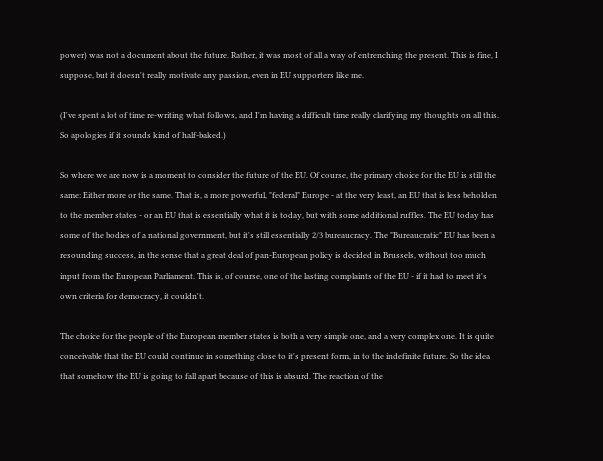power) was not a document about the future. Rather, it was most of all a way of entrenching the present. This is fine, I suppose, but it doesn't really motivate any passion, even in EU supporters like me.

(I've spent a lot of time re-writing what follows, and I'm having a difficult time really clarifying my thoughts on all this. So apologies if it sounds kind of half-baked.)

So where we are now is a moment to consider the future of the EU. Of course, the primary choice for the EU is still the same: Either more or the same. That is, a more powerful, "federal" Europe - at the very least, an EU that is less beholden to the member states - or an EU that is essentially what it is today, but with some additional ruffles. The EU today has some of the bodies of a national government, but it's still essentially 2/3 bureaucracy. The "Bureaucratic" EU has been a resounding success, in the sense that a great deal of pan-European policy is decided in Brussels, without too much input from the European Parliament. This is, of course, one of the lasting complaints of the EU - if it had to meet it's own criteria for democracy, it couldn't.

The choice for the people of the European member states is both a very simple one, and a very complex one. It is quite conceivable that the EU could continue in something close to it's present form, in to the indefinite future. So the idea that somehow the EU is going to fall apart because of this is absurd. The reaction of the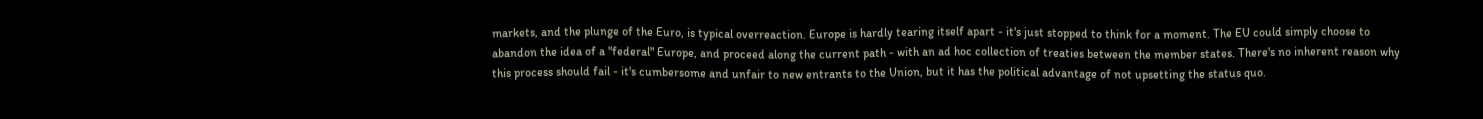markets, and the plunge of the Euro, is typical overreaction. Europe is hardly tearing itself apart - it's just stopped to think for a moment. The EU could simply choose to abandon the idea of a "federal" Europe, and proceed along the current path - with an ad hoc collection of treaties between the member states. There's no inherent reason why this process should fail - it's cumbersome and unfair to new entrants to the Union, but it has the political advantage of not upsetting the status quo.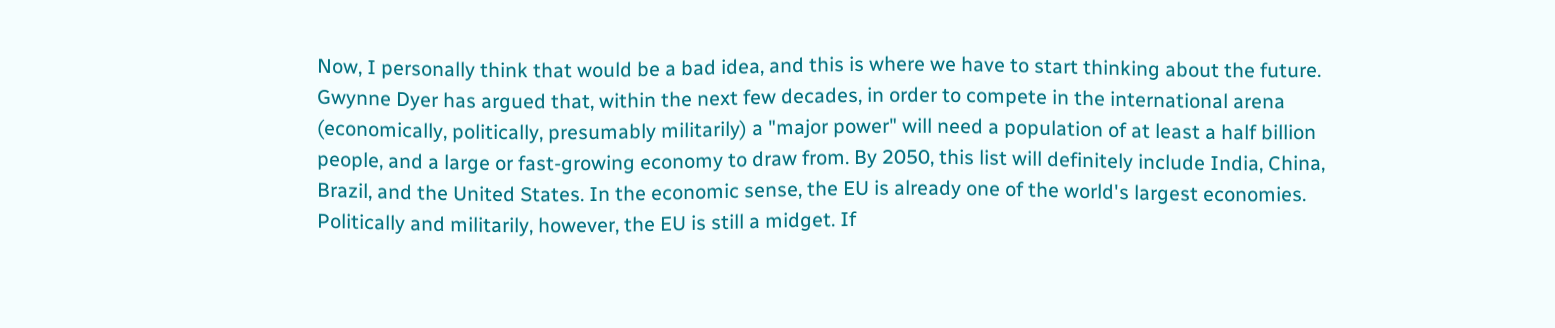Now, I personally think that would be a bad idea, and this is where we have to start thinking about the future. Gwynne Dyer has argued that, within the next few decades, in order to compete in the international arena (economically, politically, presumably militarily) a "major power" will need a population of at least a half billion people, and a large or fast-growing economy to draw from. By 2050, this list will definitely include India, China, Brazil, and the United States. In the economic sense, the EU is already one of the world's largest economies. Politically and militarily, however, the EU is still a midget. If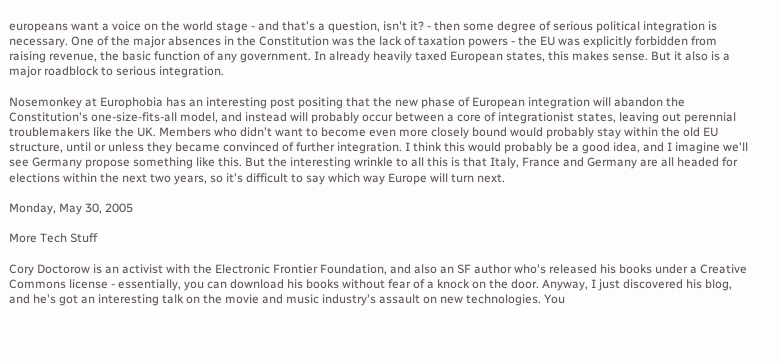europeans want a voice on the world stage - and that's a question, isn't it? - then some degree of serious political integration is necessary. One of the major absences in the Constitution was the lack of taxation powers - the EU was explicitly forbidden from raising revenue, the basic function of any government. In already heavily taxed European states, this makes sense. But it also is a major roadblock to serious integration.

Nosemonkey at Europhobia has an interesting post positing that the new phase of European integration will abandon the Constitution's one-size-fits-all model, and instead will probably occur between a core of integrationist states, leaving out perennial troublemakers like the UK. Members who didn't want to become even more closely bound would probably stay within the old EU structure, until or unless they became convinced of further integration. I think this would probably be a good idea, and I imagine we'll see Germany propose something like this. But the interesting wrinkle to all this is that Italy, France and Germany are all headed for elections within the next two years, so it's difficult to say which way Europe will turn next.

Monday, May 30, 2005

More Tech Stuff

Cory Doctorow is an activist with the Electronic Frontier Foundation, and also an SF author who's released his books under a Creative Commons license - essentially, you can download his books without fear of a knock on the door. Anyway, I just discovered his blog, and he's got an interesting talk on the movie and music industry's assault on new technologies. You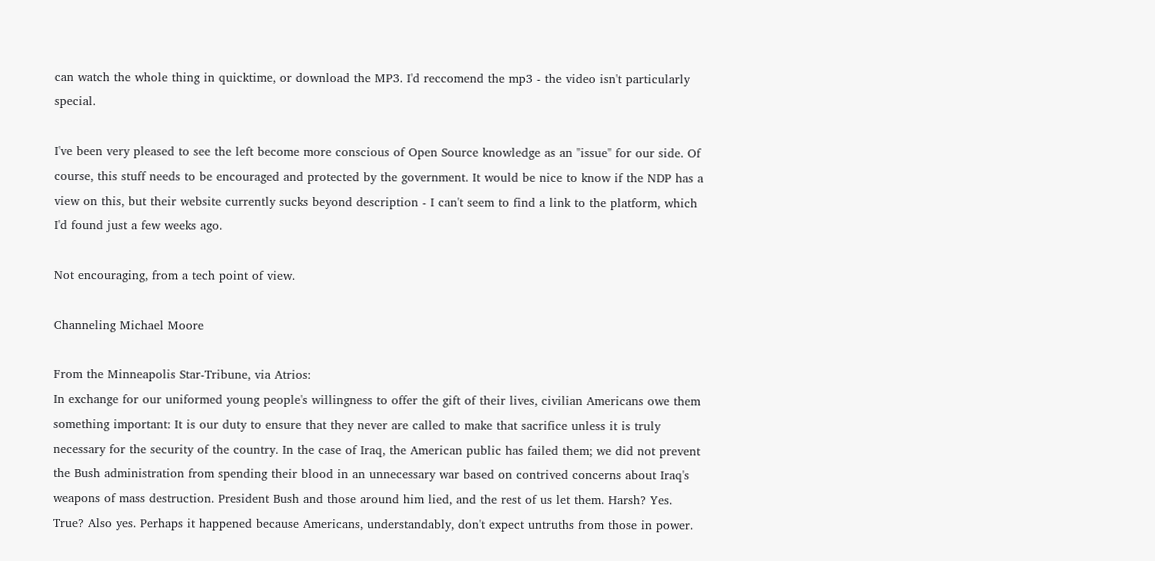can watch the whole thing in quicktime, or download the MP3. I'd reccomend the mp3 - the video isn't particularly special.

I've been very pleased to see the left become more conscious of Open Source knowledge as an "issue" for our side. Of course, this stuff needs to be encouraged and protected by the government. It would be nice to know if the NDP has a view on this, but their website currently sucks beyond description - I can't seem to find a link to the platform, which I'd found just a few weeks ago.

Not encouraging, from a tech point of view.

Channeling Michael Moore

From the Minneapolis Star-Tribune, via Atrios:
In exchange for our uniformed young people's willingness to offer the gift of their lives, civilian Americans owe them something important: It is our duty to ensure that they never are called to make that sacrifice unless it is truly necessary for the security of the country. In the case of Iraq, the American public has failed them; we did not prevent the Bush administration from spending their blood in an unnecessary war based on contrived concerns about Iraq's weapons of mass destruction. President Bush and those around him lied, and the rest of us let them. Harsh? Yes. True? Also yes. Perhaps it happened because Americans, understandably, don't expect untruths from those in power.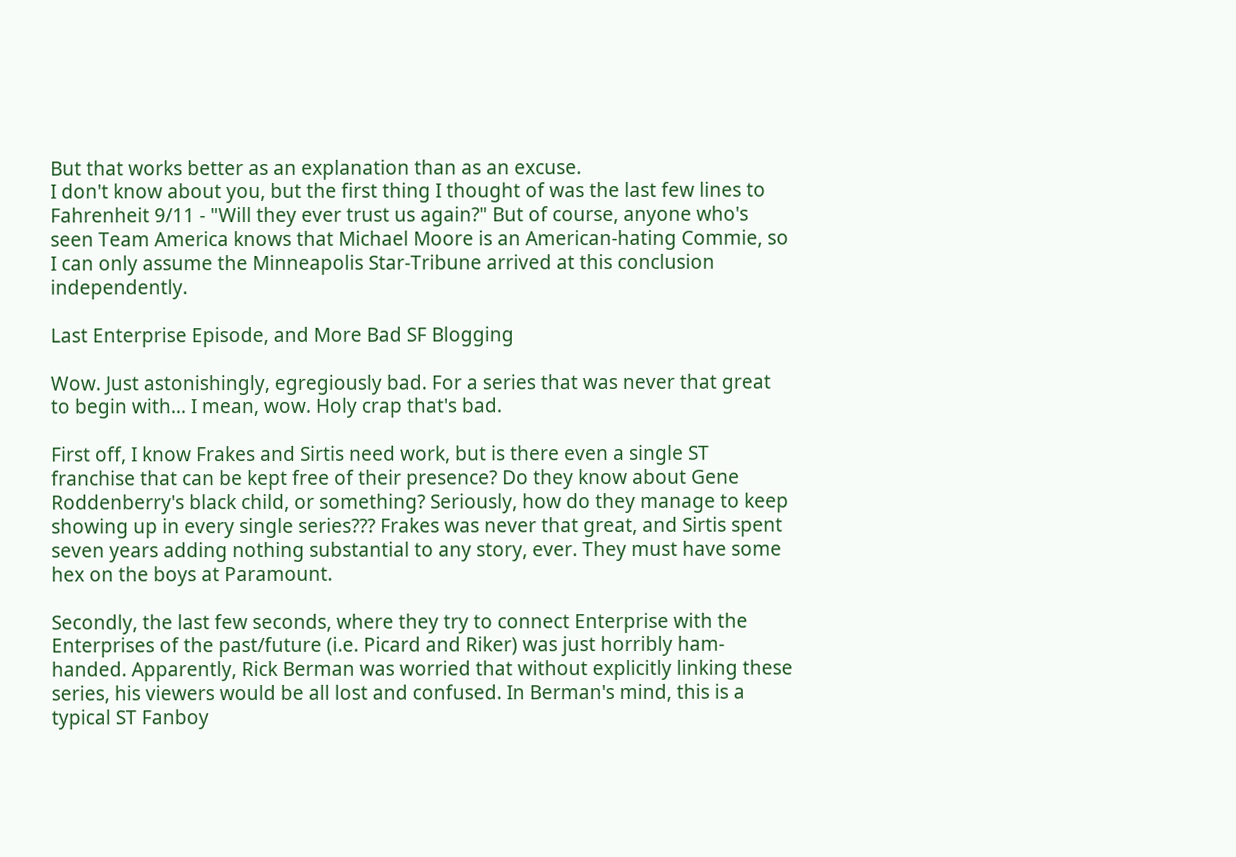But that works better as an explanation than as an excuse.
I don't know about you, but the first thing I thought of was the last few lines to Fahrenheit 9/11 - "Will they ever trust us again?" But of course, anyone who's seen Team America knows that Michael Moore is an American-hating Commie, so I can only assume the Minneapolis Star-Tribune arrived at this conclusion independently.

Last Enterprise Episode, and More Bad SF Blogging

Wow. Just astonishingly, egregiously bad. For a series that was never that great to begin with... I mean, wow. Holy crap that's bad.

First off, I know Frakes and Sirtis need work, but is there even a single ST franchise that can be kept free of their presence? Do they know about Gene Roddenberry's black child, or something? Seriously, how do they manage to keep showing up in every single series??? Frakes was never that great, and Sirtis spent seven years adding nothing substantial to any story, ever. They must have some hex on the boys at Paramount.

Secondly, the last few seconds, where they try to connect Enterprise with the Enterprises of the past/future (i.e. Picard and Riker) was just horribly ham-handed. Apparently, Rick Berman was worried that without explicitly linking these series, his viewers would be all lost and confused. In Berman's mind, this is a typical ST Fanboy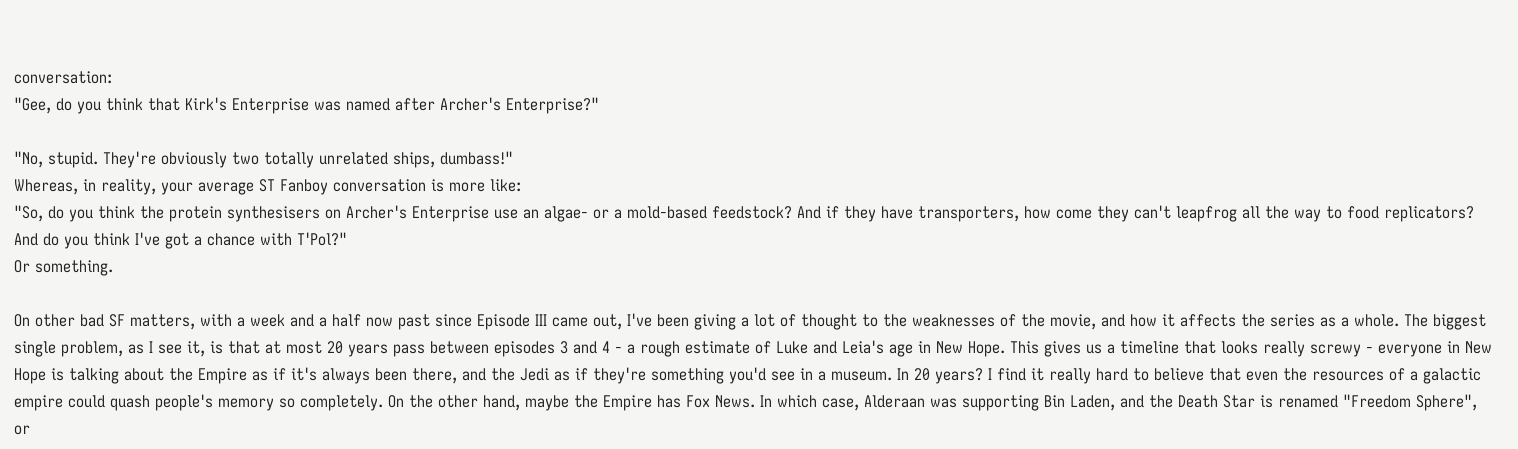conversation:
"Gee, do you think that Kirk's Enterprise was named after Archer's Enterprise?"

"No, stupid. They're obviously two totally unrelated ships, dumbass!"
Whereas, in reality, your average ST Fanboy conversation is more like:
"So, do you think the protein synthesisers on Archer's Enterprise use an algae- or a mold-based feedstock? And if they have transporters, how come they can't leapfrog all the way to food replicators? And do you think I've got a chance with T'Pol?"
Or something.

On other bad SF matters, with a week and a half now past since Episode III came out, I've been giving a lot of thought to the weaknesses of the movie, and how it affects the series as a whole. The biggest single problem, as I see it, is that at most 20 years pass between episodes 3 and 4 - a rough estimate of Luke and Leia's age in New Hope. This gives us a timeline that looks really screwy - everyone in New Hope is talking about the Empire as if it's always been there, and the Jedi as if they're something you'd see in a museum. In 20 years? I find it really hard to believe that even the resources of a galactic empire could quash people's memory so completely. On the other hand, maybe the Empire has Fox News. In which case, Alderaan was supporting Bin Laden, and the Death Star is renamed "Freedom Sphere", or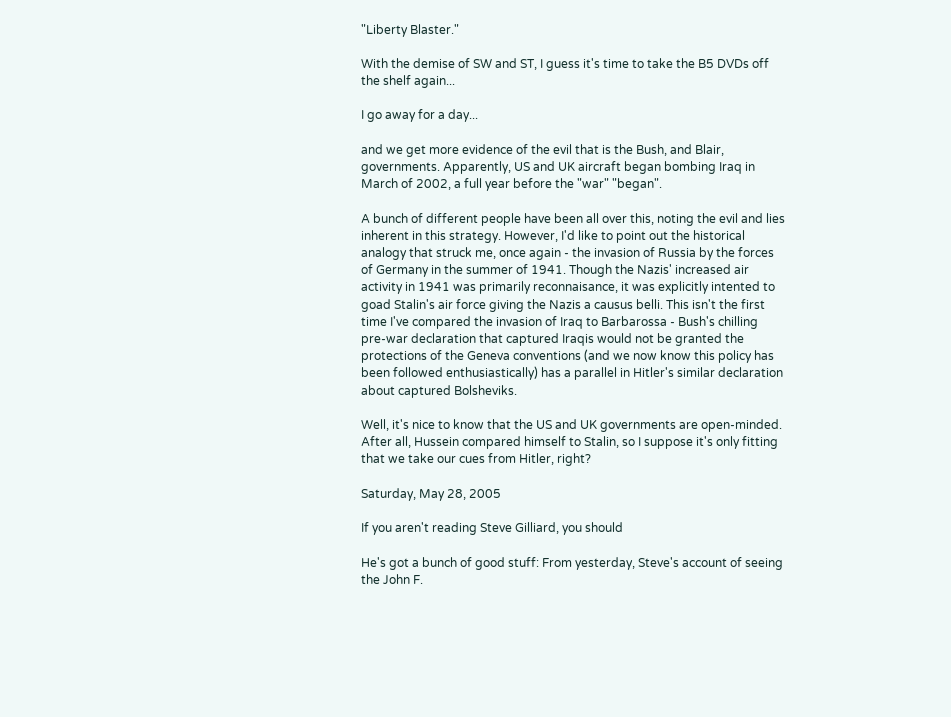"Liberty Blaster."

With the demise of SW and ST, I guess it's time to take the B5 DVDs off the shelf again...

I go away for a day...

and we get more evidence of the evil that is the Bush, and Blair, governments. Apparently, US and UK aircraft began bombing Iraq in March of 2002, a full year before the "war" "began".

A bunch of different people have been all over this, noting the evil and lies inherent in this strategy. However, I'd like to point out the historical analogy that struck me, once again - the invasion of Russia by the forces of Germany in the summer of 1941. Though the Nazis' increased air activity in 1941 was primarily reconnaisance, it was explicitly intented to goad Stalin's air force giving the Nazis a causus belli. This isn't the first time I've compared the invasion of Iraq to Barbarossa - Bush's chilling pre-war declaration that captured Iraqis would not be granted the protections of the Geneva conventions (and we now know this policy has been followed enthusiastically) has a parallel in Hitler's similar declaration about captured Bolsheviks.

Well, it's nice to know that the US and UK governments are open-minded. After all, Hussein compared himself to Stalin, so I suppose it's only fitting that we take our cues from Hitler, right?

Saturday, May 28, 2005

If you aren't reading Steve Gilliard, you should

He's got a bunch of good stuff: From yesterday, Steve's account of seeing the John F.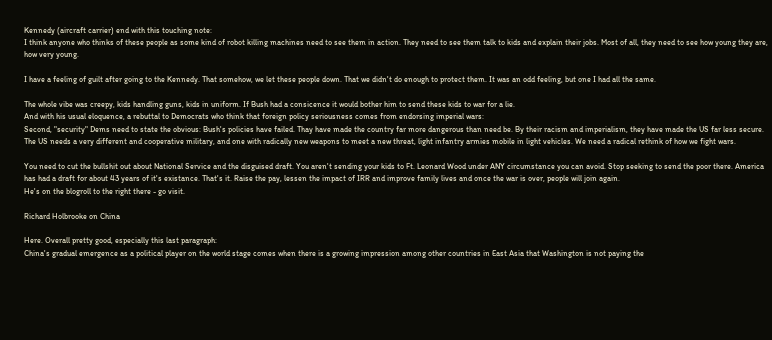Kennedy (aircraft carrier) end with this touching note:
I think anyone who thinks of these people as some kind of robot killing machines need to see them in action. They need to see them talk to kids and explain their jobs. Most of all, they need to see how young they are, how very young.

I have a feeling of guilt after going to the Kennedy. That somehow, we let these people down. That we didn't do enough to protect them. It was an odd feeling, but one I had all the same.

The whole vibe was creepy, kids handling guns, kids in uniform. If Bush had a consicence it would bother him to send these kids to war for a lie.
And with his usual eloquence, a rebuttal to Democrats who think that foreign policy seriousness comes from endorsing imperial wars:
Second, "security" Dems need to state the obvious: Bush's policies have failed. Thay have made the country far more dangerous than need be. By their racism and imperialism, they have made the US far less secure. The US needs a very different and cooperative military, and one with radically new weapons to meet a new threat, light infantry armies mobile in light vehicles. We need a radical rethink of how we fight wars.

You need to cut the bullshit out about National Service and the disguised draft. You aren't sending your kids to Ft. Leonard Wood under ANY circumstance you can avoid. Stop seeking to send the poor there. America has had a draft for about 43 years of it's existance. That's it. Raise the pay, lessen the impact of IRR and improve family lives and once the war is over, people will join again.
He's on the blogroll to the right there - go visit.

Richard Holbrooke on China

Here. Overall pretty good, especially this last paragraph:
China's gradual emergence as a political player on the world stage comes when there is a growing impression among other countries in East Asia that Washington is not paying the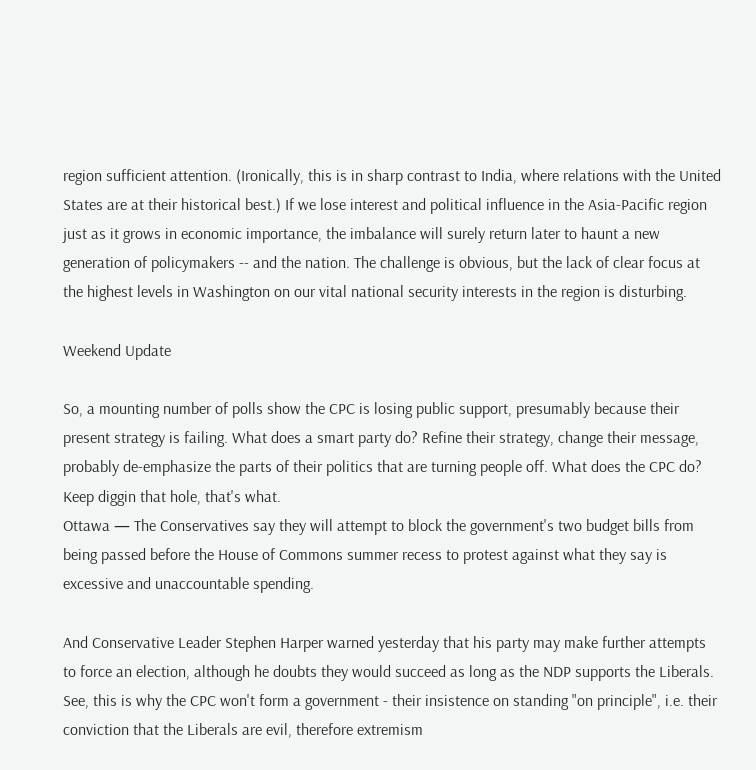region sufficient attention. (Ironically, this is in sharp contrast to India, where relations with the United States are at their historical best.) If we lose interest and political influence in the Asia-Pacific region just as it grows in economic importance, the imbalance will surely return later to haunt a new generation of policymakers -- and the nation. The challenge is obvious, but the lack of clear focus at the highest levels in Washington on our vital national security interests in the region is disturbing.

Weekend Update

So, a mounting number of polls show the CPC is losing public support, presumably because their present strategy is failing. What does a smart party do? Refine their strategy, change their message, probably de-emphasize the parts of their politics that are turning people off. What does the CPC do? Keep diggin that hole, that's what.
Ottawa — The Conservatives say they will attempt to block the government's two budget bills from being passed before the House of Commons summer recess to protest against what they say is excessive and unaccountable spending.

And Conservative Leader Stephen Harper warned yesterday that his party may make further attempts to force an election, although he doubts they would succeed as long as the NDP supports the Liberals.
See, this is why the CPC won't form a government - their insistence on standing "on principle", i.e. their conviction that the Liberals are evil, therefore extremism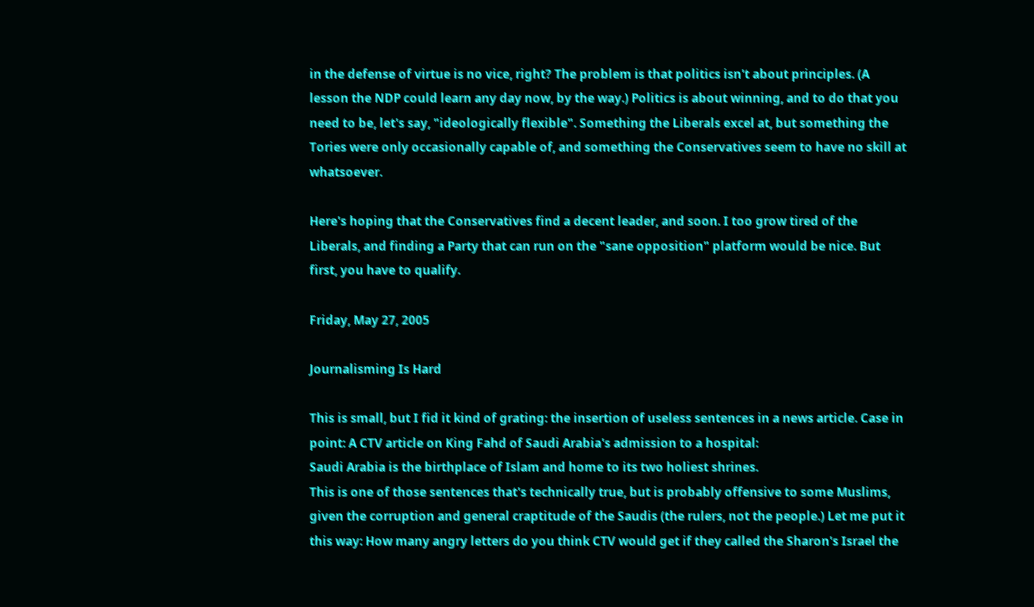in the defense of virtue is no vice, right? The problem is that politics isn't about principles. (A lesson the NDP could learn any day now, by the way.) Politics is about winning, and to do that you need to be, let's say, "ideologically flexible". Something the Liberals excel at, but something the Tories were only occasionally capable of, and something the Conservatives seem to have no skill at whatsoever.

Here's hoping that the Conservatives find a decent leader, and soon. I too grow tired of the Liberals, and finding a Party that can run on the "sane opposition" platform would be nice. But first, you have to qualify.

Friday, May 27, 2005

Journalisming Is Hard

This is small, but I fid it kind of grating: the insertion of useless sentences in a news article. Case in point: A CTV article on King Fahd of Saudi Arabia's admission to a hospital:
Saudi Arabia is the birthplace of Islam and home to its two holiest shrines.
This is one of those sentences that's technically true, but is probably offensive to some Muslims, given the corruption and general craptitude of the Saudis (the rulers, not the people.) Let me put it this way: How many angry letters do you think CTV would get if they called the Sharon's Israel the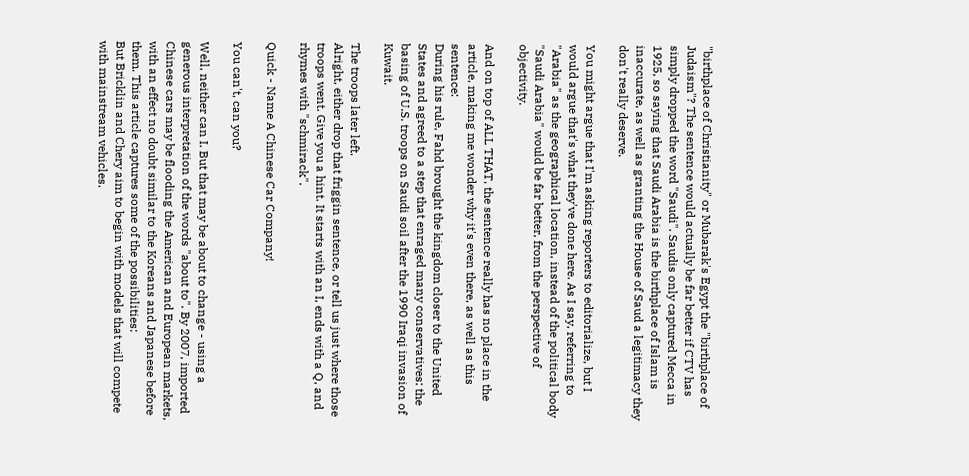"birthplace of Christianity" or Mubarak's Egypt the "birthplace of Judaism"? The sentence would actually be far better if CTV has simply dropped the word "Saudi". Saudis only captured Mecca in 1925, so saying that Saudi Arabia is the birthplace of Islam is inaccurate, as well as granting the House of Saud a legitimacy they don't really deserve.

You might argue that I'm asking reporters to editorialize, but I would argue that's what they've done here. As I say, referring to "Arabia" as the geographical location, instead of the political body "Saudi Arabia" would be far better, from the perspective of objectivity.

And on top of ALL THAT, the sentence really has no place in the article, making me wonder why it's even there, as well as this sentence:
During his rule, Fahd brought the kingdom closer to the United States and agreed to a step that enraged many conservatives: the basing of U.S. troops on Saudi soil after the 1990 Iraqi invasion of Kuwait.

The troops later left.
Alright, either drop that friggin sentence, or tell us just where those troops went. Give you a hint. It starts with an I, ends with a Q, and rhymes with "schmirack".

Quick - Name A Chinese Car Company!

You can't, can you?

Well, neither can I. But that may be about to change - using a generous interpretation of the words "about to". By 2007, imported Chinese cars may be flooding the American and European markets, with an effect no doubt similar to the Koreans and Japanese before them. This article captures some of the possibilities:
But Bricklin and Chery aim to begin with models that will compete with mainstream vehicles.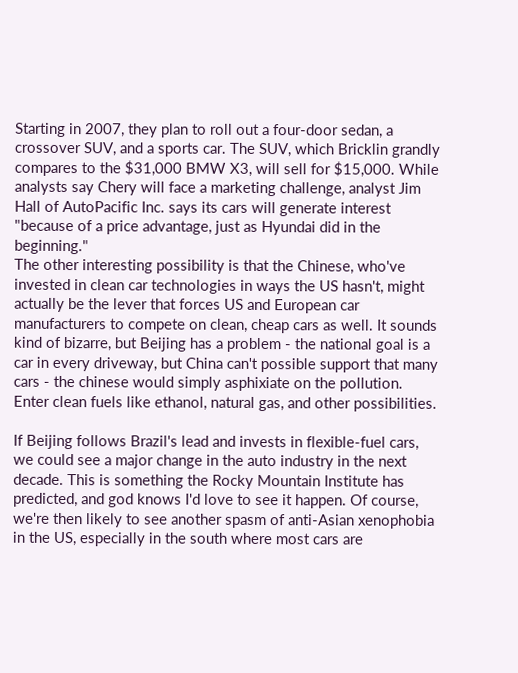Starting in 2007, they plan to roll out a four-door sedan, a crossover SUV, and a sports car. The SUV, which Bricklin grandly compares to the $31,000 BMW X3, will sell for $15,000. While analysts say Chery will face a marketing challenge, analyst Jim Hall of AutoPacific Inc. says its cars will generate interest "because of a price advantage, just as Hyundai did in the beginning."
The other interesting possibility is that the Chinese, who've invested in clean car technologies in ways the US hasn't, might actually be the lever that forces US and European car manufacturers to compete on clean, cheap cars as well. It sounds kind of bizarre, but Beijing has a problem - the national goal is a car in every driveway, but China can't possible support that many cars - the chinese would simply asphixiate on the pollution. Enter clean fuels like ethanol, natural gas, and other possibilities.

If Beijing follows Brazil's lead and invests in flexible-fuel cars, we could see a major change in the auto industry in the next decade. This is something the Rocky Mountain Institute has predicted, and god knows I'd love to see it happen. Of course, we're then likely to see another spasm of anti-Asian xenophobia in the US, especially in the south where most cars are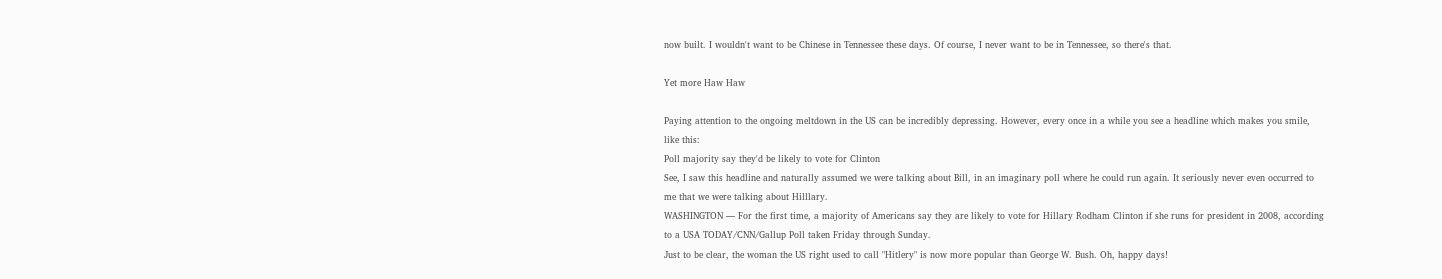now built. I wouldn't want to be Chinese in Tennessee these days. Of course, I never want to be in Tennessee, so there's that.

Yet more Haw Haw

Paying attention to the ongoing meltdown in the US can be incredibly depressing. However, every once in a while you see a headline which makes you smile, like this:
Poll majority say they'd be likely to vote for Clinton
See, I saw this headline and naturally assumed we were talking about Bill, in an imaginary poll where he could run again. It seriously never even occurred to me that we were talking about Hilllary.
WASHINGTON — For the first time, a majority of Americans say they are likely to vote for Hillary Rodham Clinton if she runs for president in 2008, according to a USA TODAY/CNN/Gallup Poll taken Friday through Sunday.
Just to be clear, the woman the US right used to call "Hitlery" is now more popular than George W. Bush. Oh, happy days!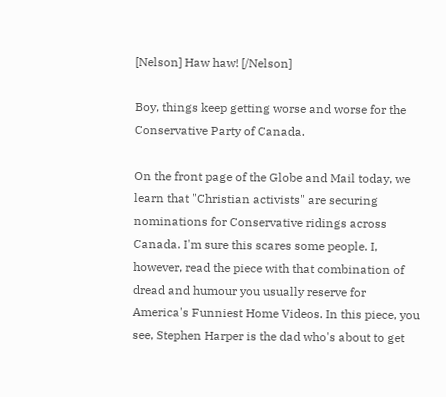[Nelson] Haw haw! [/Nelson]

Boy, things keep getting worse and worse for the Conservative Party of Canada.

On the front page of the Globe and Mail today, we learn that "Christian activists" are securing nominations for Conservative ridings across Canada. I'm sure this scares some people. I, however, read the piece with that combination of dread and humour you usually reserve for America's Funniest Home Videos. In this piece, you see, Stephen Harper is the dad who's about to get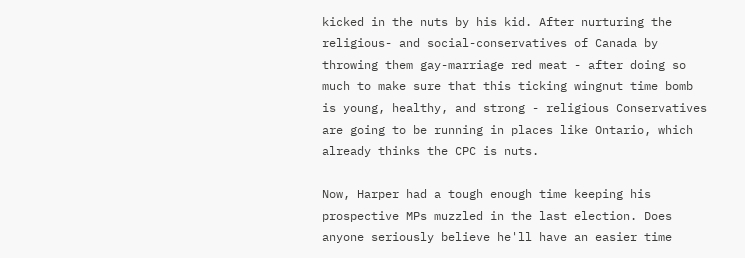kicked in the nuts by his kid. After nurturing the religious- and social-conservatives of Canada by throwing them gay-marriage red meat - after doing so much to make sure that this ticking wingnut time bomb is young, healthy, and strong - religious Conservatives are going to be running in places like Ontario, which already thinks the CPC is nuts.

Now, Harper had a tough enough time keeping his prospective MPs muzzled in the last election. Does anyone seriously believe he'll have an easier time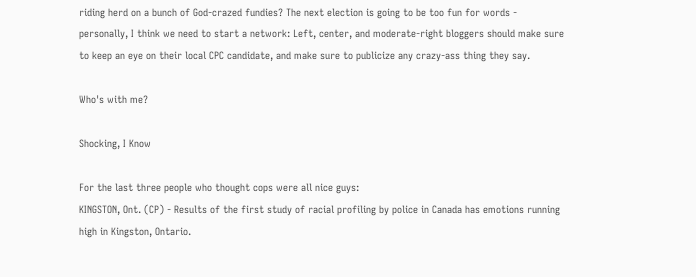riding herd on a bunch of God-crazed fundies? The next election is going to be too fun for words - personally, I think we need to start a network: Left, center, and moderate-right bloggers should make sure to keep an eye on their local CPC candidate, and make sure to publicize any crazy-ass thing they say.

Who's with me?

Shocking, I Know

For the last three people who thought cops were all nice guys:
KINGSTON, Ont. (CP) - Results of the first study of racial profiling by police in Canada has emotions running high in Kingston, Ontario.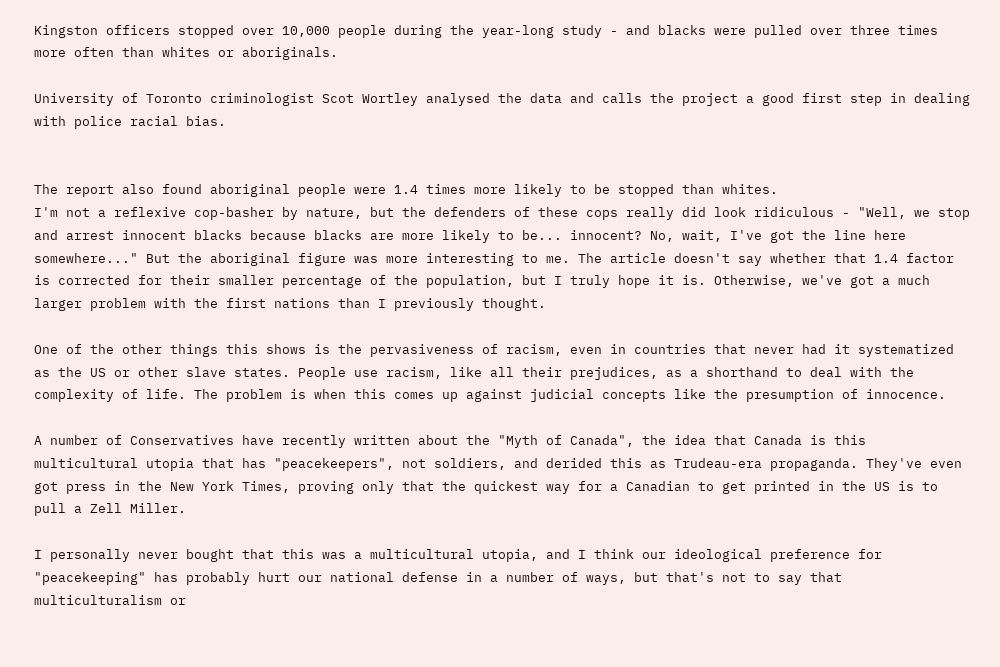Kingston officers stopped over 10,000 people during the year-long study - and blacks were pulled over three times more often than whites or aboriginals.

University of Toronto criminologist Scot Wortley analysed the data and calls the project a good first step in dealing with police racial bias.


The report also found aboriginal people were 1.4 times more likely to be stopped than whites.
I'm not a reflexive cop-basher by nature, but the defenders of these cops really did look ridiculous - "Well, we stop and arrest innocent blacks because blacks are more likely to be... innocent? No, wait, I've got the line here somewhere..." But the aboriginal figure was more interesting to me. The article doesn't say whether that 1.4 factor is corrected for their smaller percentage of the population, but I truly hope it is. Otherwise, we've got a much larger problem with the first nations than I previously thought.

One of the other things this shows is the pervasiveness of racism, even in countries that never had it systematized as the US or other slave states. People use racism, like all their prejudices, as a shorthand to deal with the complexity of life. The problem is when this comes up against judicial concepts like the presumption of innocence.

A number of Conservatives have recently written about the "Myth of Canada", the idea that Canada is this multicultural utopia that has "peacekeepers", not soldiers, and derided this as Trudeau-era propaganda. They've even got press in the New York Times, proving only that the quickest way for a Canadian to get printed in the US is to pull a Zell Miller.

I personally never bought that this was a multicultural utopia, and I think our ideological preference for "peacekeeping" has probably hurt our national defense in a number of ways, but that's not to say that multiculturalism or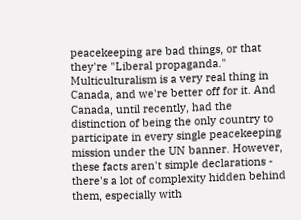peacekeeping are bad things, or that they're "Liberal propaganda." Multiculturalism is a very real thing in Canada, and we're better off for it. And Canada, until recently, had the distinction of being the only country to participate in every single peacekeeping mission under the UN banner. However, these facts aren't simple declarations - there's a lot of complexity hidden behind them, especially with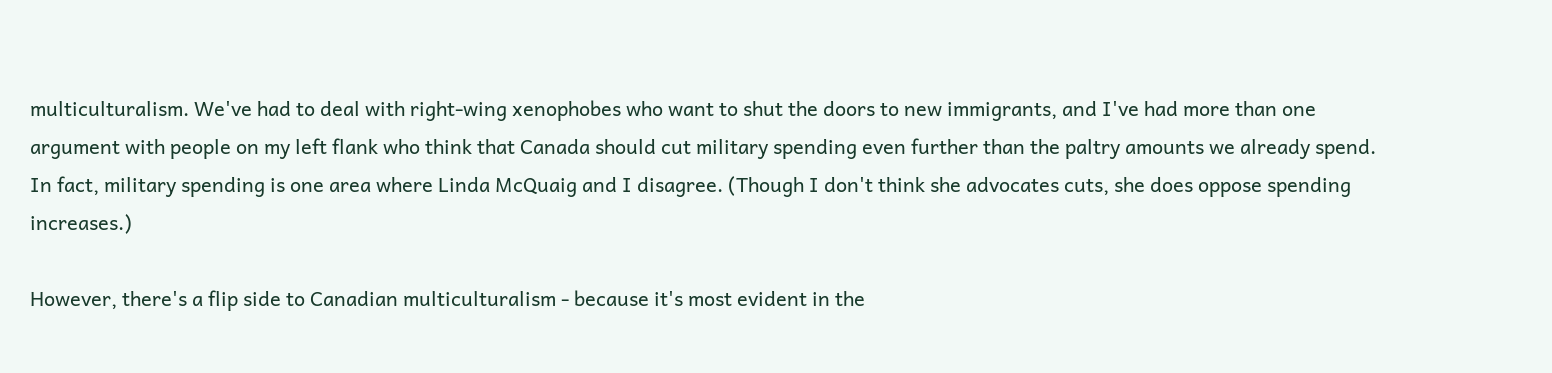multiculturalism. We've had to deal with right-wing xenophobes who want to shut the doors to new immigrants, and I've had more than one argument with people on my left flank who think that Canada should cut military spending even further than the paltry amounts we already spend. In fact, military spending is one area where Linda McQuaig and I disagree. (Though I don't think she advocates cuts, she does oppose spending increases.)

However, there's a flip side to Canadian multiculturalism - because it's most evident in the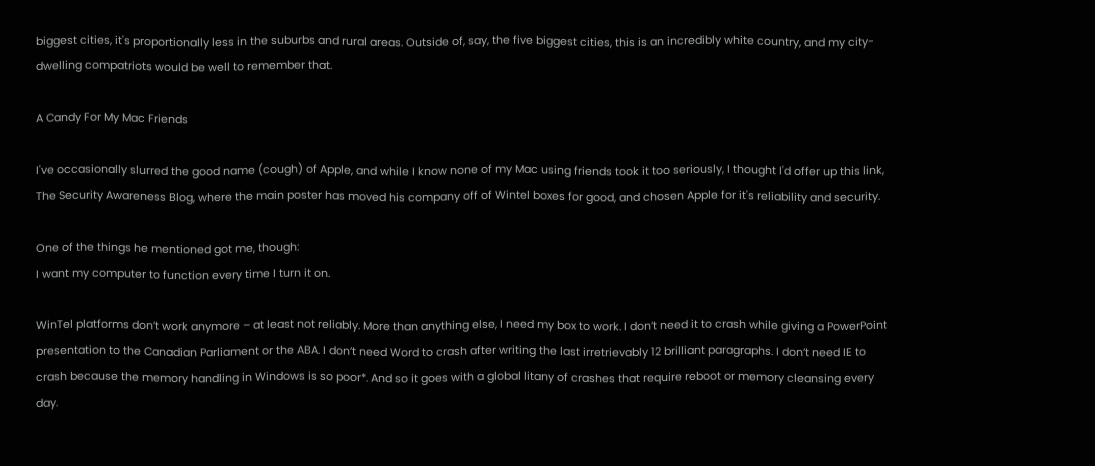biggest cities, it's proportionally less in the suburbs and rural areas. Outside of, say, the five biggest cities, this is an incredibly white country, and my city-dwelling compatriots would be well to remember that.

A Candy For My Mac Friends

I've occasionally slurred the good name (cough) of Apple, and while I know none of my Mac using friends took it too seriously, I thought I'd offer up this link, The Security Awareness Blog, where the main poster has moved his company off of Wintel boxes for good, and chosen Apple for it's reliability and security.

One of the things he mentioned got me, though:
I want my computer to function every time I turn it on.

WinTel platforms don’t work anymore – at least not reliably. More than anything else, I need my box to work. I don’t need it to crash while giving a PowerPoint presentation to the Canadian Parliament or the ABA. I don’t need Word to crash after writing the last irretrievably 12 brilliant paragraphs. I don’t need IE to crash because the memory handling in Windows is so poor*. And so it goes with a global litany of crashes that require reboot or memory cleansing every day.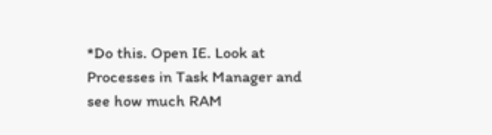*Do this. Open IE. Look at Processes in Task Manager and see how much RAM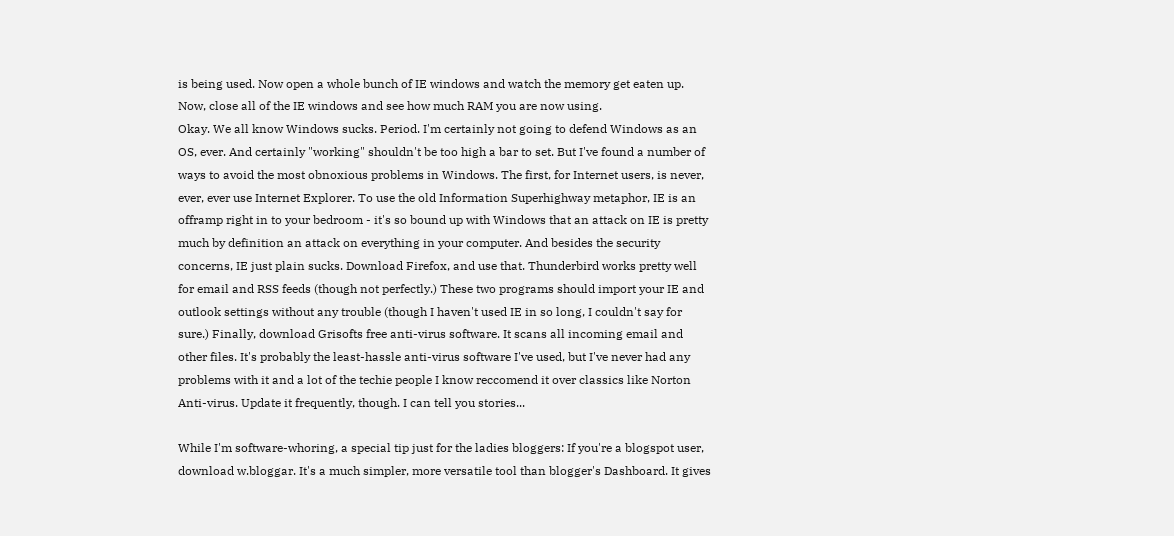is being used. Now open a whole bunch of IE windows and watch the memory get eaten up. Now, close all of the IE windows and see how much RAM you are now using.
Okay. We all know Windows sucks. Period. I'm certainly not going to defend Windows as an OS, ever. And certainly "working" shouldn't be too high a bar to set. But I've found a number of ways to avoid the most obnoxious problems in Windows. The first, for Internet users, is never, ever, ever use Internet Explorer. To use the old Information Superhighway metaphor, IE is an offramp right in to your bedroom - it's so bound up with Windows that an attack on IE is pretty much by definition an attack on everything in your computer. And besides the security concerns, IE just plain sucks. Download Firefox, and use that. Thunderbird works pretty well for email and RSS feeds (though not perfectly.) These two programs should import your IE and outlook settings without any trouble (though I haven't used IE in so long, I couldn't say for sure.) Finally, download Grisofts free anti-virus software. It scans all incoming email and other files. It's probably the least-hassle anti-virus software I've used, but I've never had any problems with it and a lot of the techie people I know reccomend it over classics like Norton Anti-virus. Update it frequently, though. I can tell you stories...

While I'm software-whoring, a special tip just for the ladies bloggers: If you're a blogspot user, download w.bloggar. It's a much simpler, more versatile tool than blogger's Dashboard. It gives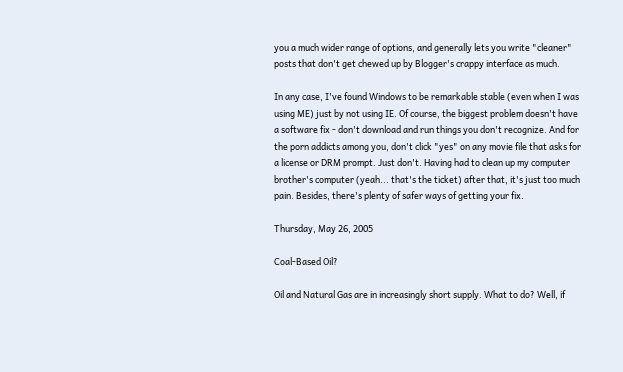you a much wider range of options, and generally lets you write "cleaner" posts that don't get chewed up by Blogger's crappy interface as much.

In any case, I've found Windows to be remarkable stable (even when I was using ME) just by not using IE. Of course, the biggest problem doesn't have a software fix - don't download and run things you don't recognize. And for the porn addicts among you, don't click "yes" on any movie file that asks for a license or DRM prompt. Just don't. Having had to clean up my computer brother's computer (yeah... that's the ticket) after that, it's just too much pain. Besides, there's plenty of safer ways of getting your fix.

Thursday, May 26, 2005

Coal-Based Oil?

Oil and Natural Gas are in increasingly short supply. What to do? Well, if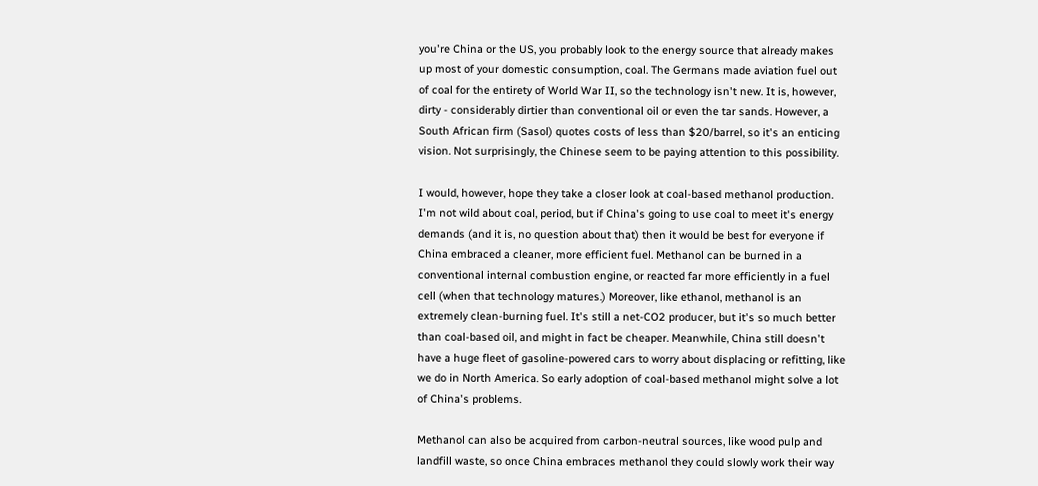you're China or the US, you probably look to the energy source that already makes up most of your domestic consumption, coal. The Germans made aviation fuel out of coal for the entirety of World War II, so the technology isn't new. It is, however, dirty - considerably dirtier than conventional oil or even the tar sands. However, a South African firm (Sasol) quotes costs of less than $20/barrel, so it's an enticing vision. Not surprisingly, the Chinese seem to be paying attention to this possibility.

I would, however, hope they take a closer look at coal-based methanol production. I'm not wild about coal, period, but if China's going to use coal to meet it's energy demands (and it is, no question about that) then it would be best for everyone if China embraced a cleaner, more efficient fuel. Methanol can be burned in a conventional internal combustion engine, or reacted far more efficiently in a fuel cell (when that technology matures.) Moreover, like ethanol, methanol is an extremely clean-burning fuel. It's still a net-CO2 producer, but it's so much better than coal-based oil, and might in fact be cheaper. Meanwhile, China still doesn't have a huge fleet of gasoline-powered cars to worry about displacing or refitting, like we do in North America. So early adoption of coal-based methanol might solve a lot of China's problems.

Methanol can also be acquired from carbon-neutral sources, like wood pulp and landfill waste, so once China embraces methanol they could slowly work their way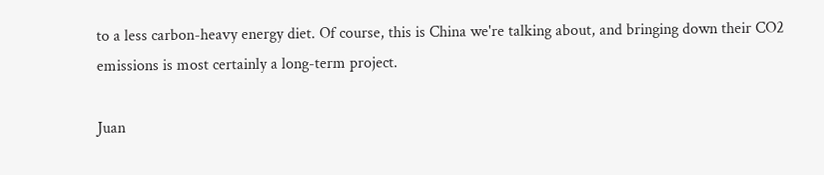to a less carbon-heavy energy diet. Of course, this is China we're talking about, and bringing down their CO2 emissions is most certainly a long-term project.

Juan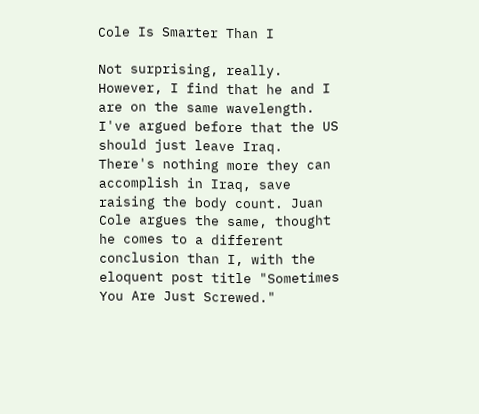Cole Is Smarter Than I

Not surprising, really. However, I find that he and I are on the same wavelength. I've argued before that the US should just leave Iraq. There's nothing more they can accomplish in Iraq, save raising the body count. Juan Cole argues the same, thought he comes to a different conclusion than I, with the eloquent post title "Sometimes You Are Just Screwed."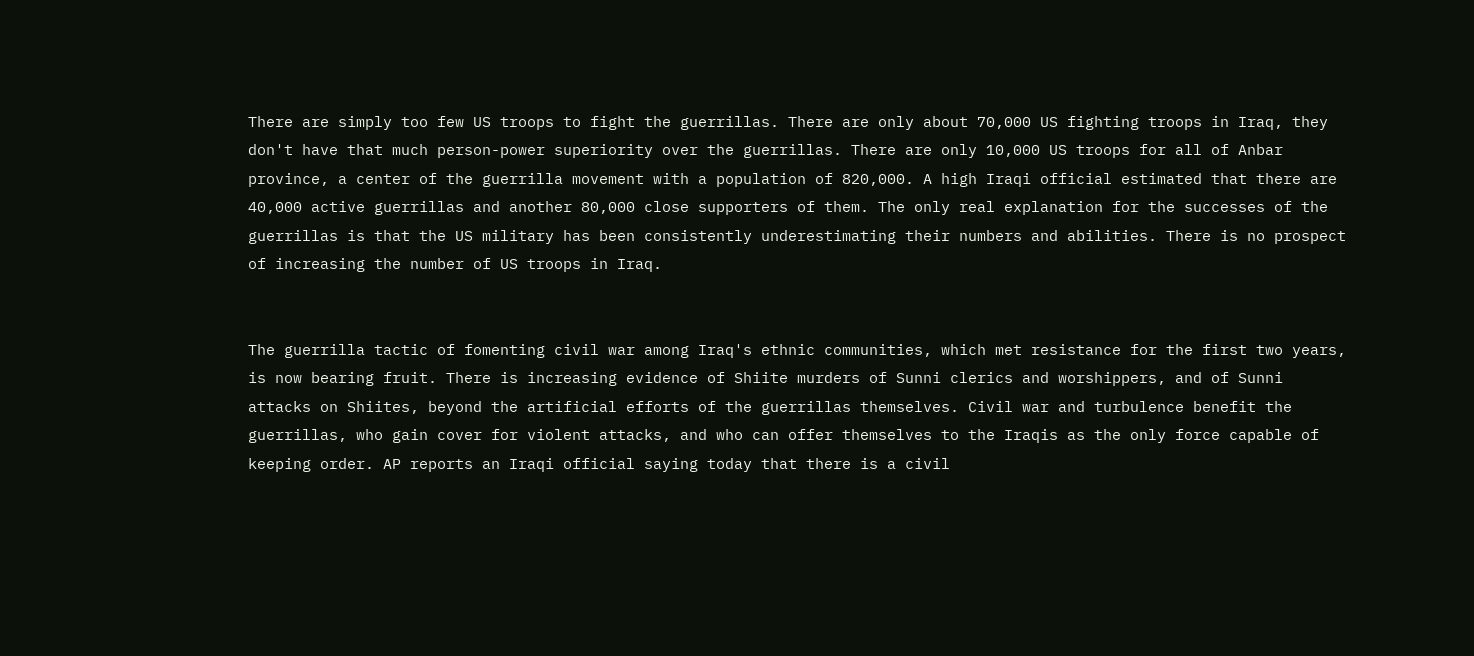There are simply too few US troops to fight the guerrillas. There are only about 70,000 US fighting troops in Iraq, they don't have that much person-power superiority over the guerrillas. There are only 10,000 US troops for all of Anbar province, a center of the guerrilla movement with a population of 820,000. A high Iraqi official estimated that there are 40,000 active guerrillas and another 80,000 close supporters of them. The only real explanation for the successes of the guerrillas is that the US military has been consistently underestimating their numbers and abilities. There is no prospect of increasing the number of US troops in Iraq.


The guerrilla tactic of fomenting civil war among Iraq's ethnic communities, which met resistance for the first two years, is now bearing fruit. There is increasing evidence of Shiite murders of Sunni clerics and worshippers, and of Sunni attacks on Shiites, beyond the artificial efforts of the guerrillas themselves. Civil war and turbulence benefit the guerrillas, who gain cover for violent attacks, and who can offer themselves to the Iraqis as the only force capable of keeping order. AP reports an Iraqi official saying today that there is a civil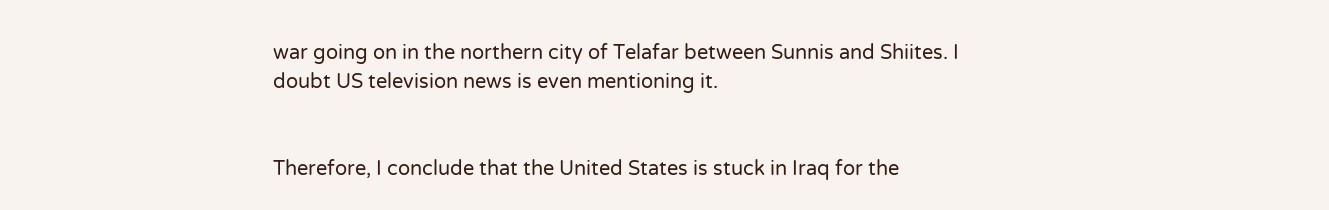war going on in the northern city of Telafar between Sunnis and Shiites. I doubt US television news is even mentioning it.


Therefore, I conclude that the United States is stuck in Iraq for the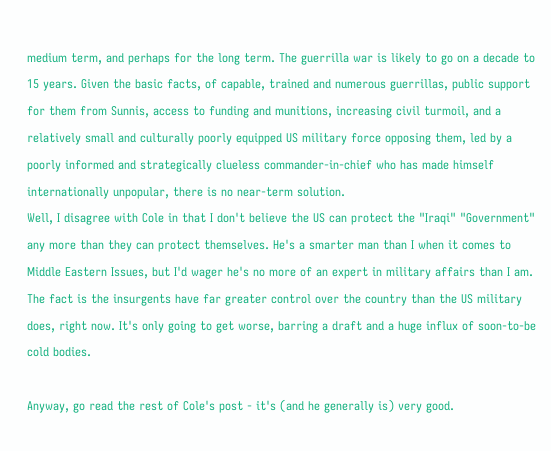medium term, and perhaps for the long term. The guerrilla war is likely to go on a decade to 15 years. Given the basic facts, of capable, trained and numerous guerrillas, public support for them from Sunnis, access to funding and munitions, increasing civil turmoil, and a relatively small and culturally poorly equipped US military force opposing them, led by a poorly informed and strategically clueless commander-in-chief who has made himself internationally unpopular, there is no near-term solution.
Well, I disagree with Cole in that I don't believe the US can protect the "Iraqi" "Government" any more than they can protect themselves. He's a smarter man than I when it comes to Middle Eastern Issues, but I'd wager he's no more of an expert in military affairs than I am. The fact is the insurgents have far greater control over the country than the US military does, right now. It's only going to get worse, barring a draft and a huge influx of soon-to-be cold bodies.

Anyway, go read the rest of Cole's post - it's (and he generally is) very good.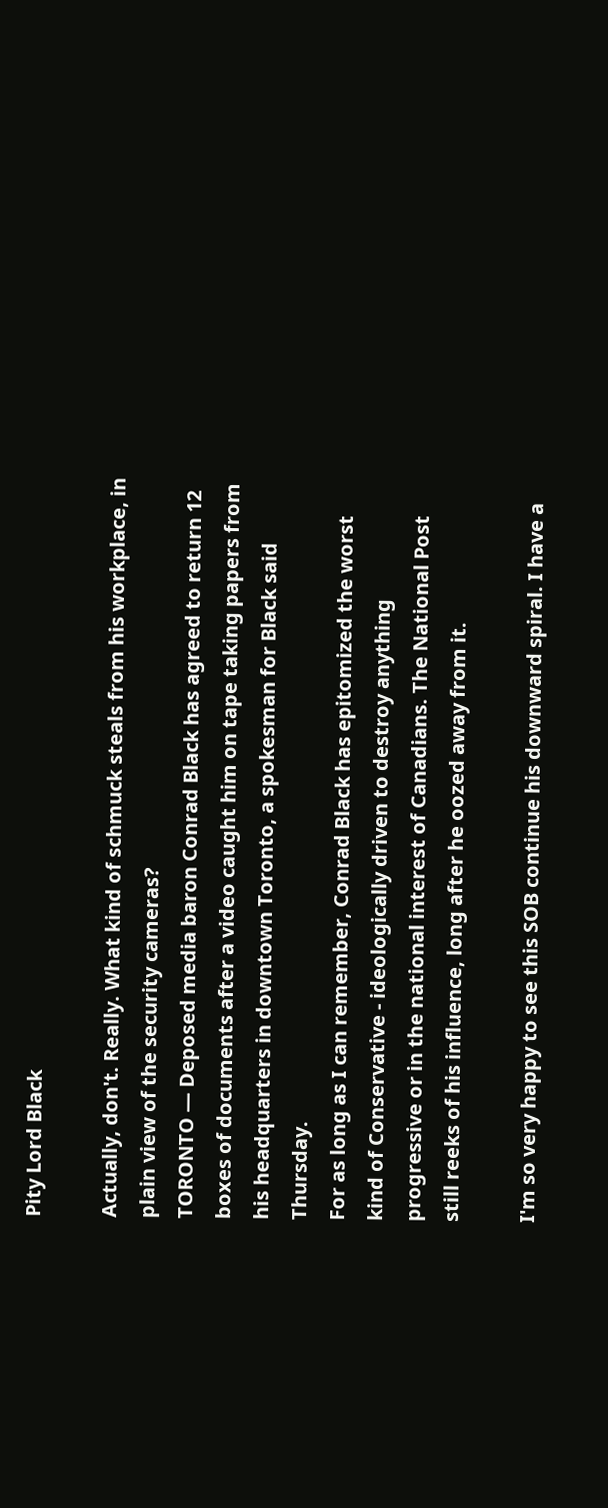Pity Lord Black

Actually, don't. Really. What kind of schmuck steals from his workplace, in plain view of the security cameras?
TORONTO — Deposed media baron Conrad Black has agreed to return 12 boxes of documents after a video caught him on tape taking papers from his headquarters in downtown Toronto, a spokesman for Black said Thursday.
For as long as I can remember, Conrad Black has epitomized the worst kind of Conservative - ideologically driven to destroy anything progressive or in the national interest of Canadians. The National Post still reeks of his influence, long after he oozed away from it.

I'm so very happy to see this SOB continue his downward spiral. I have a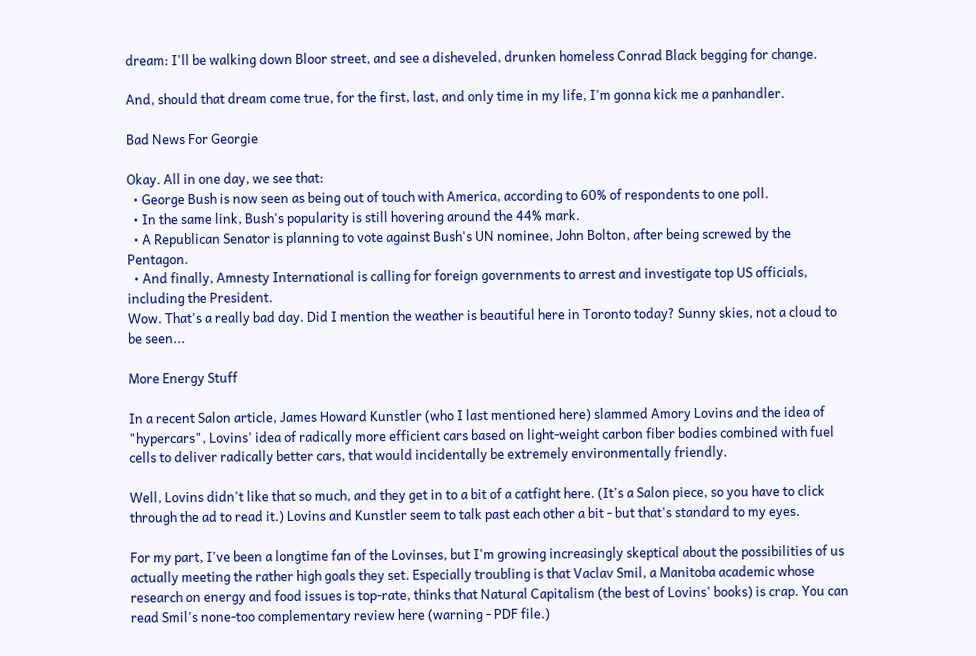dream: I'll be walking down Bloor street, and see a disheveled, drunken homeless Conrad Black begging for change.

And, should that dream come true, for the first, last, and only time in my life, I'm gonna kick me a panhandler.

Bad News For Georgie

Okay. All in one day, we see that:
  • George Bush is now seen as being out of touch with America, according to 60% of respondents to one poll.
  • In the same link, Bush's popularity is still hovering around the 44% mark.
  • A Republican Senator is planning to vote against Bush's UN nominee, John Bolton, after being screwed by the Pentagon.
  • And finally, Amnesty International is calling for foreign governments to arrest and investigate top US officials, including the President.
Wow. That's a really bad day. Did I mention the weather is beautiful here in Toronto today? Sunny skies, not a cloud to be seen...

More Energy Stuff

In a recent Salon article, James Howard Kunstler (who I last mentioned here) slammed Amory Lovins and the idea of "hypercars", Lovins' idea of radically more efficient cars based on light-weight carbon fiber bodies combined with fuel cells to deliver radically better cars, that would incidentally be extremely environmentally friendly.

Well, Lovins didn't like that so much, and they get in to a bit of a catfight here. (It's a Salon piece, so you have to click through the ad to read it.) Lovins and Kunstler seem to talk past each other a bit - but that's standard to my eyes.

For my part, I've been a longtime fan of the Lovinses, but I'm growing increasingly skeptical about the possibilities of us actually meeting the rather high goals they set. Especially troubling is that Vaclav Smil, a Manitoba academic whose research on energy and food issues is top-rate, thinks that Natural Capitalism (the best of Lovins' books) is crap. You can read Smil's none-too complementary review here (warning - PDF file.)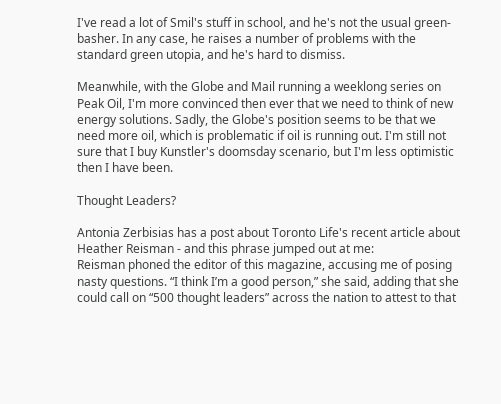I've read a lot of Smil's stuff in school, and he's not the usual green-basher. In any case, he raises a number of problems with the standard green utopia, and he's hard to dismiss.

Meanwhile, with the Globe and Mail running a weeklong series on Peak Oil, I'm more convinced then ever that we need to think of new energy solutions. Sadly, the Globe's position seems to be that we need more oil, which is problematic if oil is running out. I'm still not sure that I buy Kunstler's doomsday scenario, but I'm less optimistic then I have been.

Thought Leaders?

Antonia Zerbisias has a post about Toronto Life's recent article about Heather Reisman - and this phrase jumped out at me:
Reisman phoned the editor of this magazine, accusing me of posing nasty questions. “I think I’m a good person,” she said, adding that she could call on “500 thought leaders” across the nation to attest to that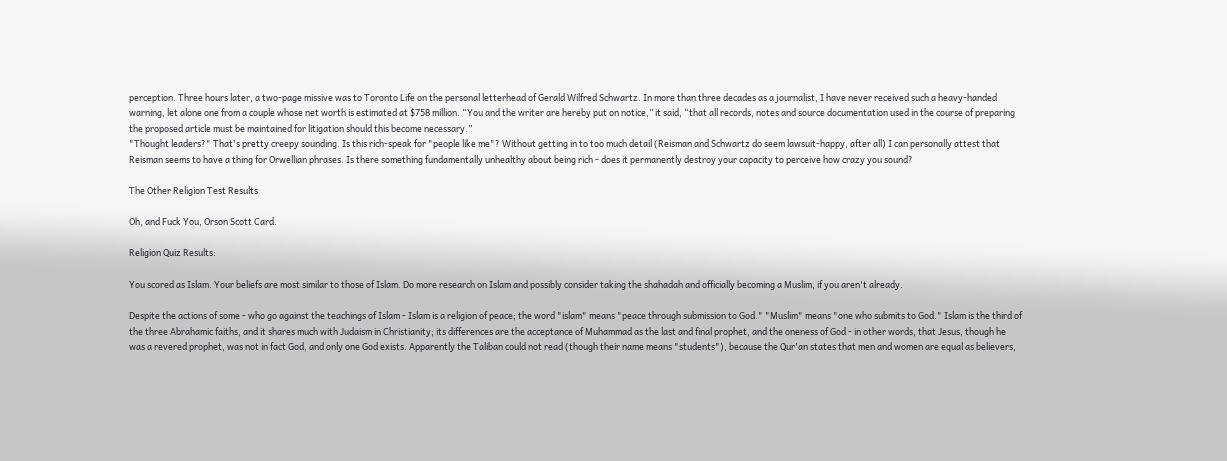perception. Three hours later, a two-page missive was to Toronto Life on the personal letterhead of Gerald Wilfred Schwartz. In more than three decades as a journalist, I have never received such a heavy-handed warning, let alone one from a couple whose net worth is estimated at $758 million. “You and the writer are hereby put on notice,” it said, “that all records, notes and source documentation used in the course of preparing the proposed article must be maintained for litigation should this become necessary.”
"Thought leaders?" That's pretty creepy sounding. Is this rich-speak for "people like me"? Without getting in to too much detail (Reisman and Schwartz do seem lawsuit-happy, after all) I can personally attest that Reisman seems to have a thing for Orwellian phrases. Is there something fundamentally unhealthy about being rich - does it permanently destroy your capacity to perceive how crazy you sound?

The Other Religion Test Results

Oh, and Fuck You, Orson Scott Card.

Religion Quiz Results:

You scored as Islam. Your beliefs are most similar to those of Islam. Do more research on Islam and possibly consider taking the shahadah and officially becoming a Muslim, if you aren't already.

Despite the actions of some - who go against the teachings of Islam - Islam is a religion of peace; the word "islam" means "peace through submission to God." "Muslim" means "one who submits to God." Islam is the third of the three Abrahamic faiths, and it shares much with Judaism in Christianity; its differences are the acceptance of Muhammad as the last and final prophet, and the oneness of God - in other words, that Jesus, though he was a revered prophet, was not in fact God, and only one God exists. Apparently the Taliban could not read (though their name means "students"), because the Qur'an states that men and women are equal as believers,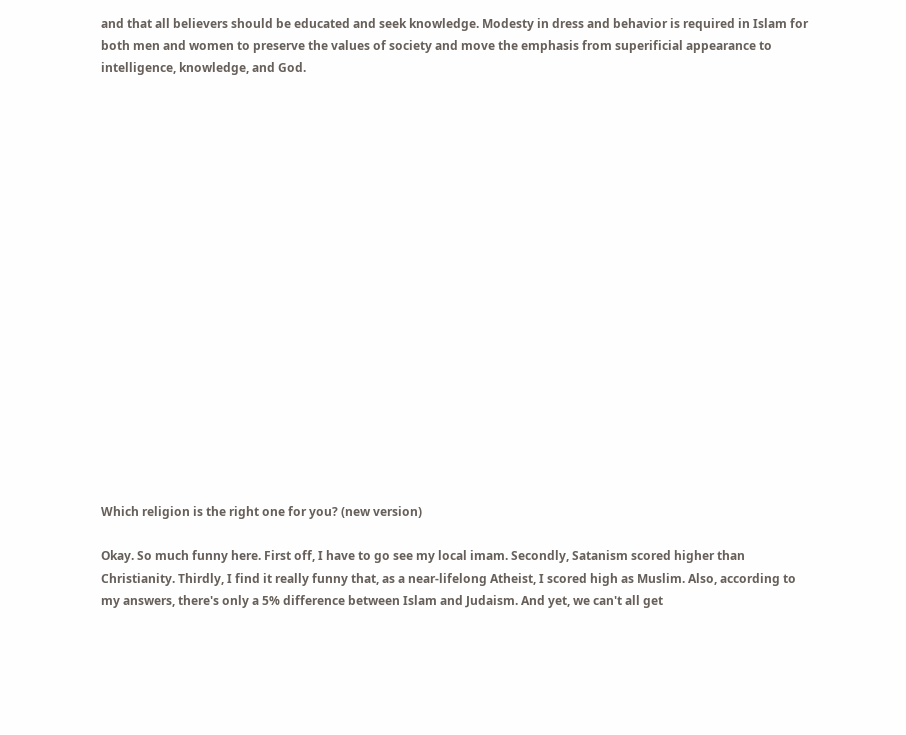and that all believers should be educated and seek knowledge. Modesty in dress and behavior is required in Islam for both men and women to preserve the values of society and move the emphasis from superificial appearance to intelligence, knowledge, and God.



















Which religion is the right one for you? (new version)

Okay. So much funny here. First off, I have to go see my local imam. Secondly, Satanism scored higher than Christianity. Thirdly, I find it really funny that, as a near-lifelong Atheist, I scored high as Muslim. Also, according to my answers, there's only a 5% difference between Islam and Judaism. And yet, we can't all get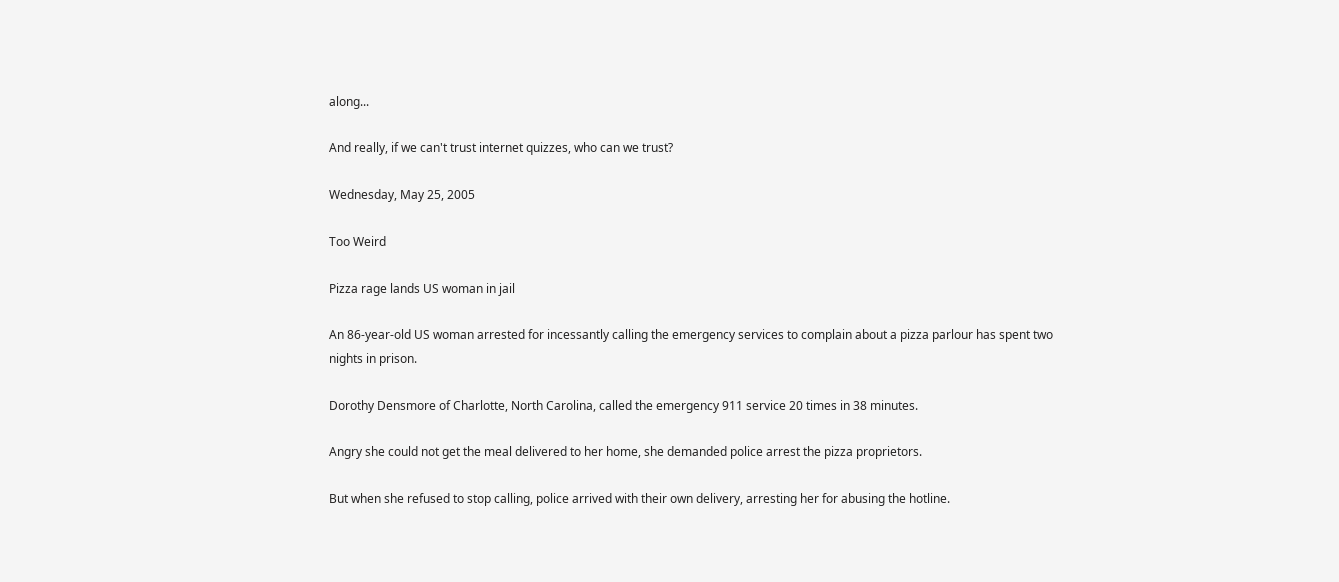along...

And really, if we can't trust internet quizzes, who can we trust?

Wednesday, May 25, 2005

Too Weird

Pizza rage lands US woman in jail

An 86-year-old US woman arrested for incessantly calling the emergency services to complain about a pizza parlour has spent two nights in prison.

Dorothy Densmore of Charlotte, North Carolina, called the emergency 911 service 20 times in 38 minutes.

Angry she could not get the meal delivered to her home, she demanded police arrest the pizza proprietors.

But when she refused to stop calling, police arrived with their own delivery, arresting her for abusing the hotline.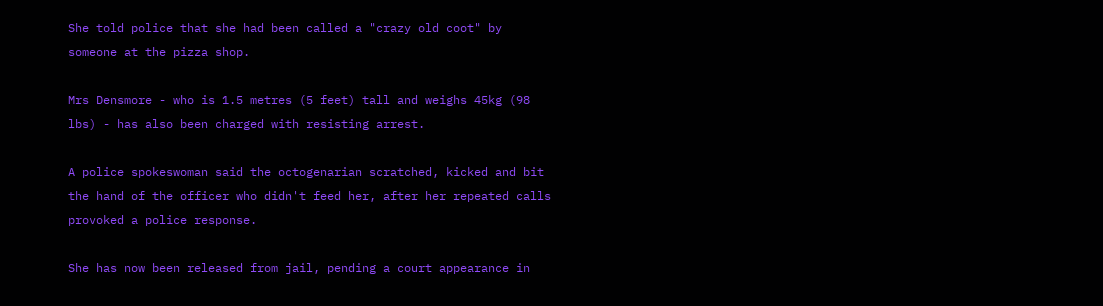She told police that she had been called a "crazy old coot" by someone at the pizza shop.

Mrs Densmore - who is 1.5 metres (5 feet) tall and weighs 45kg (98 lbs) - has also been charged with resisting arrest.

A police spokeswoman said the octogenarian scratched, kicked and bit the hand of the officer who didn't feed her, after her repeated calls provoked a police response.

She has now been released from jail, pending a court appearance in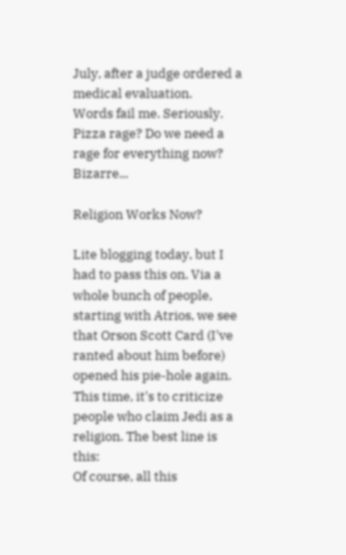July, after a judge ordered a medical evaluation.
Words fail me. Seriously. Pizza rage? Do we need a rage for everything now? Bizarre...

Religion Works Now?

Lite blogging today, but I had to pass this on. Via a whole bunch of people, starting with Atrios, we see that Orson Scott Card (I've ranted about him before) opened his pie-hole again. This time, it's to criticize people who claim Jedi as a religion. The best line is this:
Of course, all this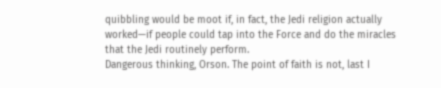quibbling would be moot if, in fact, the Jedi religion actually worked—if people could tap into the Force and do the miracles that the Jedi routinely perform.
Dangerous thinking, Orson. The point of faith is not, last I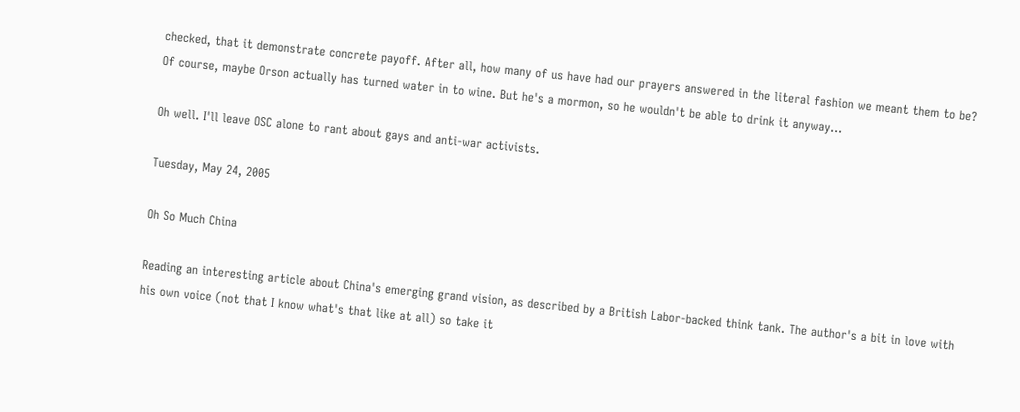checked, that it demonstrate concrete payoff. After all, how many of us have had our prayers answered in the literal fashion we meant them to be? Of course, maybe Orson actually has turned water in to wine. But he's a mormon, so he wouldn't be able to drink it anyway...

Oh well. I'll leave OSC alone to rant about gays and anti-war activists.

Tuesday, May 24, 2005

Oh So Much China

Reading an interesting article about China's emerging grand vision, as described by a British Labor-backed think tank. The author's a bit in love with his own voice (not that I know what's that like at all) so take it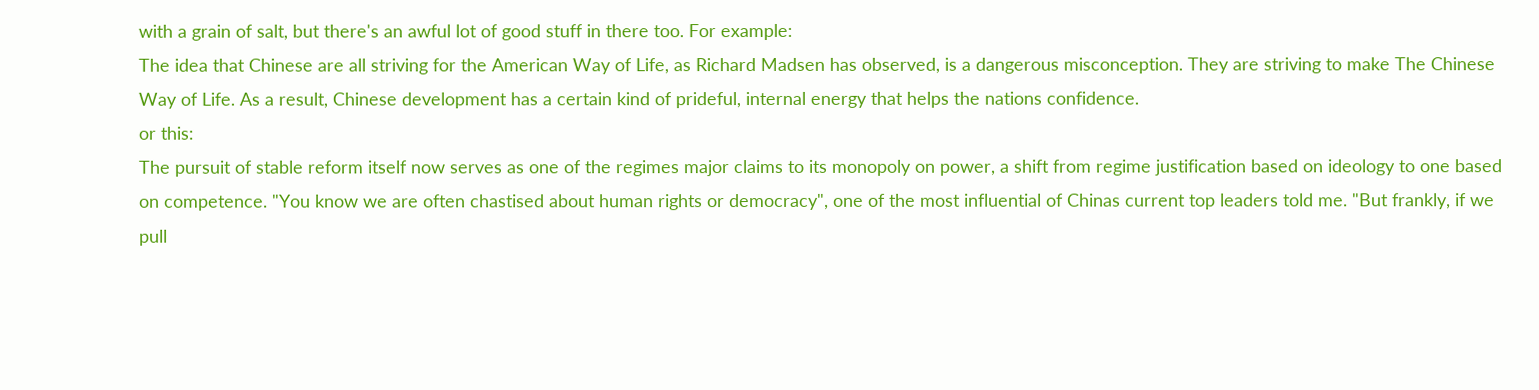with a grain of salt, but there's an awful lot of good stuff in there too. For example:
The idea that Chinese are all striving for the American Way of Life, as Richard Madsen has observed, is a dangerous misconception. They are striving to make The Chinese Way of Life. As a result, Chinese development has a certain kind of prideful, internal energy that helps the nations confidence.
or this:
The pursuit of stable reform itself now serves as one of the regimes major claims to its monopoly on power, a shift from regime justification based on ideology to one based on competence. "You know we are often chastised about human rights or democracy", one of the most influential of Chinas current top leaders told me. "But frankly, if we pull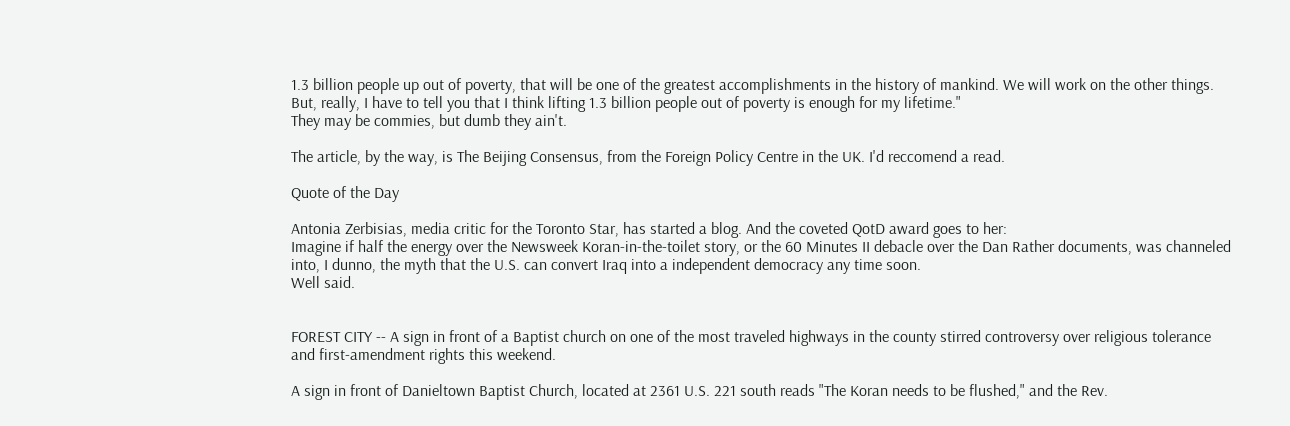1.3 billion people up out of poverty, that will be one of the greatest accomplishments in the history of mankind. We will work on the other things. But, really, I have to tell you that I think lifting 1.3 billion people out of poverty is enough for my lifetime."
They may be commies, but dumb they ain't.

The article, by the way, is The Beijing Consensus, from the Foreign Policy Centre in the UK. I'd reccomend a read.

Quote of the Day

Antonia Zerbisias, media critic for the Toronto Star, has started a blog. And the coveted QotD award goes to her:
Imagine if half the energy over the Newsweek Koran-in-the-toilet story, or the 60 Minutes II debacle over the Dan Rather documents, was channeled into, I dunno, the myth that the U.S. can convert Iraq into a independent democracy any time soon.
Well said.


FOREST CITY -- A sign in front of a Baptist church on one of the most traveled highways in the county stirred controversy over religious tolerance and first-amendment rights this weekend.

A sign in front of Danieltown Baptist Church, located at 2361 U.S. 221 south reads "The Koran needs to be flushed," and the Rev.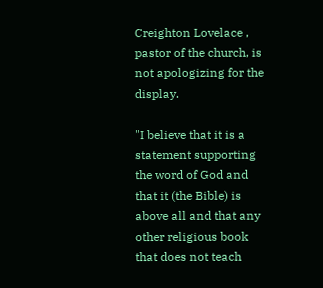Creighton Lovelace , pastor of the church, is not apologizing for the display.

"I believe that it is a statement supporting the word of God and that it (the Bible) is above all and that any other religious book that does not teach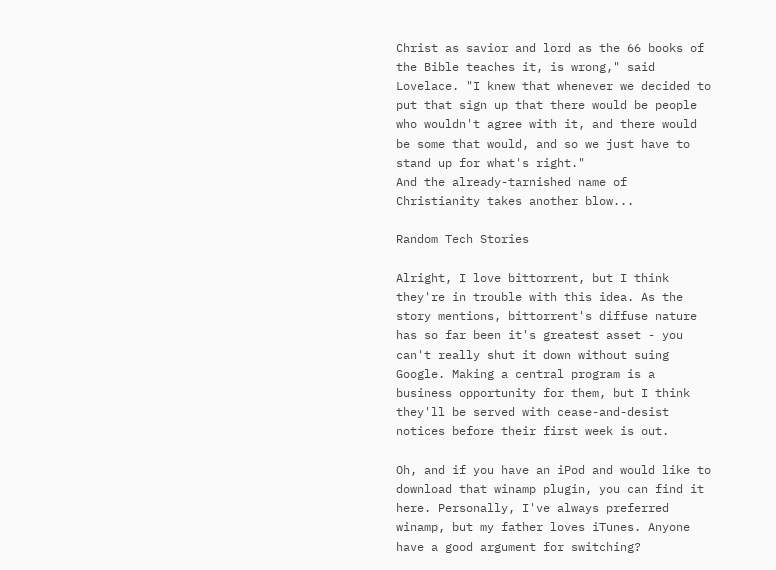Christ as savior and lord as the 66 books of the Bible teaches it, is wrong," said Lovelace. "I knew that whenever we decided to put that sign up that there would be people who wouldn't agree with it, and there would be some that would, and so we just have to stand up for what's right."
And the already-tarnished name of Christianity takes another blow...

Random Tech Stories

Alright, I love bittorrent, but I think they're in trouble with this idea. As the story mentions, bittorrent's diffuse nature has so far been it's greatest asset - you can't really shut it down without suing Google. Making a central program is a business opportunity for them, but I think they'll be served with cease-and-desist notices before their first week is out.

Oh, and if you have an iPod and would like to download that winamp plugin, you can find it here. Personally, I've always preferred winamp, but my father loves iTunes. Anyone have a good argument for switching?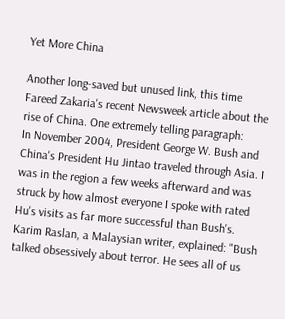Yet More China

Another long-saved but unused link, this time Fareed Zakaria's recent Newsweek article about the rise of China. One extremely telling paragraph:
In November 2004, President George W. Bush and China's President Hu Jintao traveled through Asia. I was in the region a few weeks afterward and was struck by how almost everyone I spoke with rated Hu's visits as far more successful than Bush's. Karim Raslan, a Malaysian writer, explained: "Bush talked obsessively about terror. He sees all of us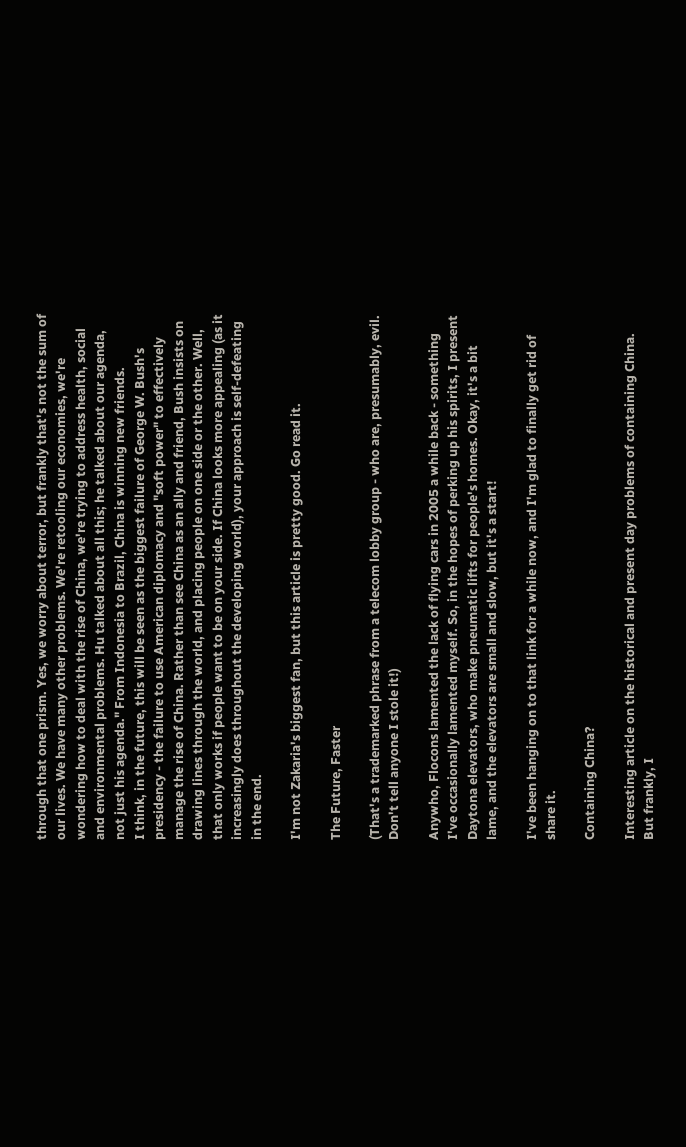through that one prism. Yes, we worry about terror, but frankly that's not the sum of our lives. We have many other problems. We're retooling our economies, we're wondering how to deal with the rise of China, we're trying to address health, social and environmental problems. Hu talked about all this; he talked about our agenda, not just his agenda." From Indonesia to Brazil, China is winning new friends.
I think, in the future, this will be seen as the biggest failure of George W. Bush's presidency - the failure to use American diplomacy and "soft power" to effectively manage the rise of China. Rather than see China as an ally and friend, Bush insists on drawing lines through the world, and placing people on one side or the other. Well, that only works if people want to be on your side. If China looks more appealing (as it increasingly does throughout the developing world), your approach is self-defeating in the end.

I'm not Zakaria's biggest fan, but this article is pretty good. Go read it.

The Future, Faster

(That's a trademarked phrase from a telecom lobby group - who are, presumably, evil. Don't tell anyone I stole it!)

Anywho, Flocons lamented the lack of flying cars in 2005 a while back - something I've occasionally lamented myself. So, in the hopes of perking up his spirits, I present Daytona elevators, who make pneumatic lifts for people's homes. Okay, it's a bit lame, and the elevators are small and slow, but it's a start!

I've been hanging on to that link for a while now, and I'm glad to finally get rid of share it.

Containing China?

Interesting article on the historical and present day problems of containing China. But frankly, I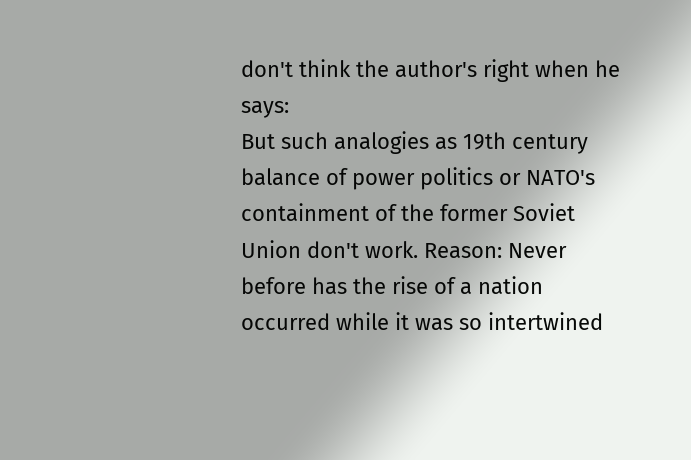don't think the author's right when he says:
But such analogies as 19th century balance of power politics or NATO's containment of the former Soviet Union don't work. Reason: Never before has the rise of a nation occurred while it was so intertwined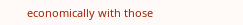economically with those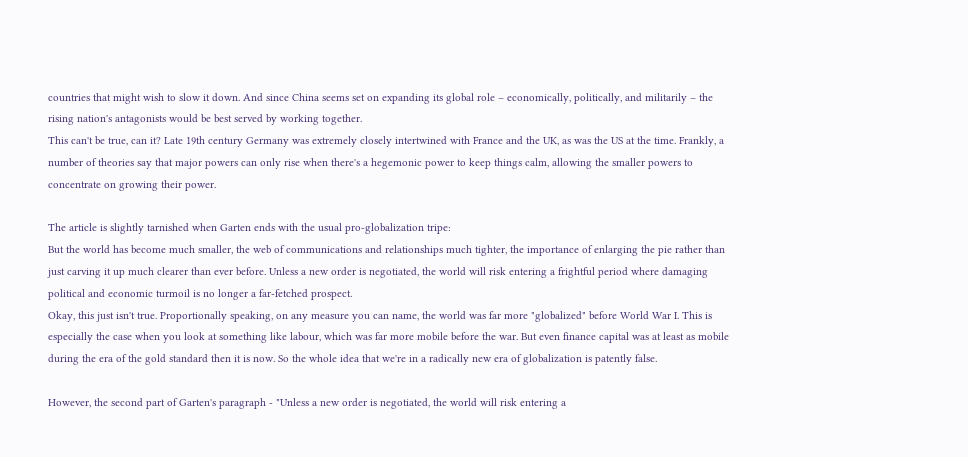countries that might wish to slow it down. And since China seems set on expanding its global role – economically, politically, and militarily – the rising nation's antagonists would be best served by working together.
This can't be true, can it? Late 19th century Germany was extremely closely intertwined with France and the UK, as was the US at the time. Frankly, a number of theories say that major powers can only rise when there's a hegemonic power to keep things calm, allowing the smaller powers to concentrate on growing their power.

The article is slightly tarnished when Garten ends with the usual pro-globalization tripe:
But the world has become much smaller, the web of communications and relationships much tighter, the importance of enlarging the pie rather than just carving it up much clearer than ever before. Unless a new order is negotiated, the world will risk entering a frightful period where damaging political and economic turmoil is no longer a far-fetched prospect.
Okay, this just isn't true. Proportionally speaking, on any measure you can name, the world was far more "globalized" before World War I. This is especially the case when you look at something like labour, which was far more mobile before the war. But even finance capital was at least as mobile during the era of the gold standard then it is now. So the whole idea that we're in a radically new era of globalization is patently false.

However, the second part of Garten's paragraph - "Unless a new order is negotiated, the world will risk entering a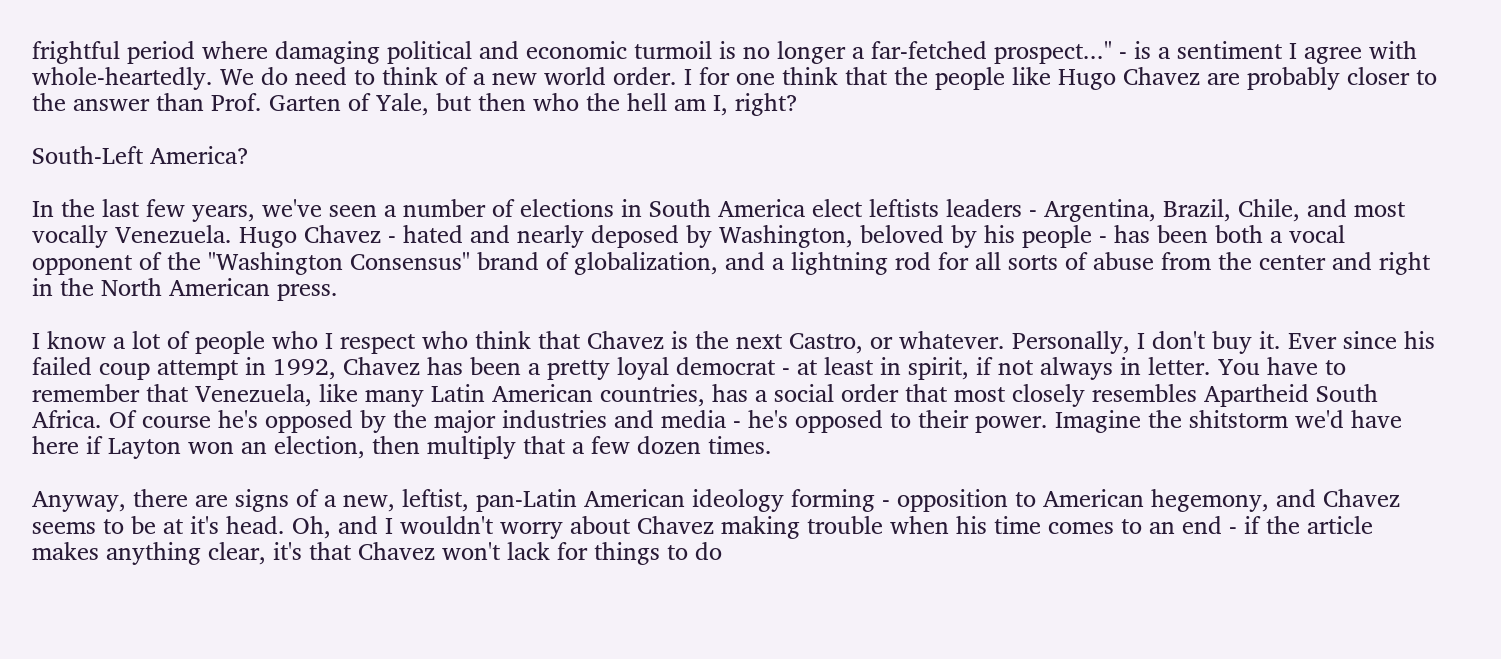frightful period where damaging political and economic turmoil is no longer a far-fetched prospect..." - is a sentiment I agree with whole-heartedly. We do need to think of a new world order. I for one think that the people like Hugo Chavez are probably closer to the answer than Prof. Garten of Yale, but then who the hell am I, right?

South-Left America?

In the last few years, we've seen a number of elections in South America elect leftists leaders - Argentina, Brazil, Chile, and most vocally Venezuela. Hugo Chavez - hated and nearly deposed by Washington, beloved by his people - has been both a vocal opponent of the "Washington Consensus" brand of globalization, and a lightning rod for all sorts of abuse from the center and right in the North American press.

I know a lot of people who I respect who think that Chavez is the next Castro, or whatever. Personally, I don't buy it. Ever since his failed coup attempt in 1992, Chavez has been a pretty loyal democrat - at least in spirit, if not always in letter. You have to remember that Venezuela, like many Latin American countries, has a social order that most closely resembles Apartheid South Africa. Of course he's opposed by the major industries and media - he's opposed to their power. Imagine the shitstorm we'd have here if Layton won an election, then multiply that a few dozen times.

Anyway, there are signs of a new, leftist, pan-Latin American ideology forming - opposition to American hegemony, and Chavez seems to be at it's head. Oh, and I wouldn't worry about Chavez making trouble when his time comes to an end - if the article makes anything clear, it's that Chavez won't lack for things to do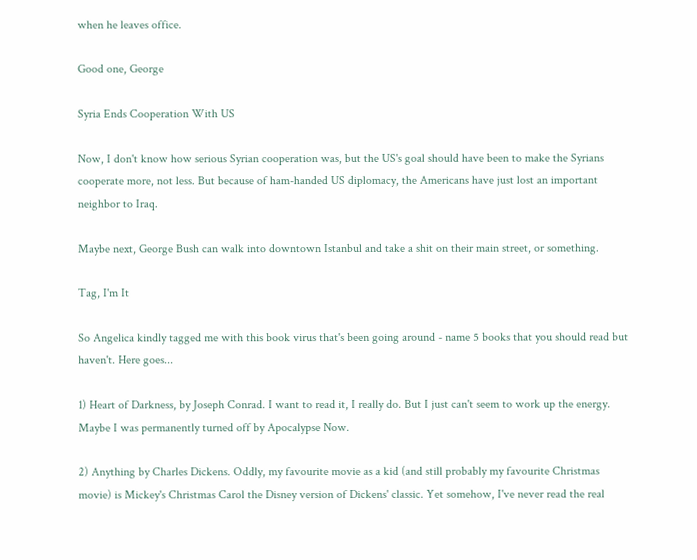when he leaves office.

Good one, George

Syria Ends Cooperation With US

Now, I don't know how serious Syrian cooperation was, but the US's goal should have been to make the Syrians cooperate more, not less. But because of ham-handed US diplomacy, the Americans have just lost an important neighbor to Iraq.

Maybe next, George Bush can walk into downtown Istanbul and take a shit on their main street, or something.

Tag, I'm It

So Angelica kindly tagged me with this book virus that's been going around - name 5 books that you should read but haven't. Here goes...

1) Heart of Darkness, by Joseph Conrad. I want to read it, I really do. But I just can't seem to work up the energy. Maybe I was permanently turned off by Apocalypse Now.

2) Anything by Charles Dickens. Oddly, my favourite movie as a kid (and still probably my favourite Christmas movie) is Mickey's Christmas Carol the Disney version of Dickens' classic. Yet somehow, I've never read the real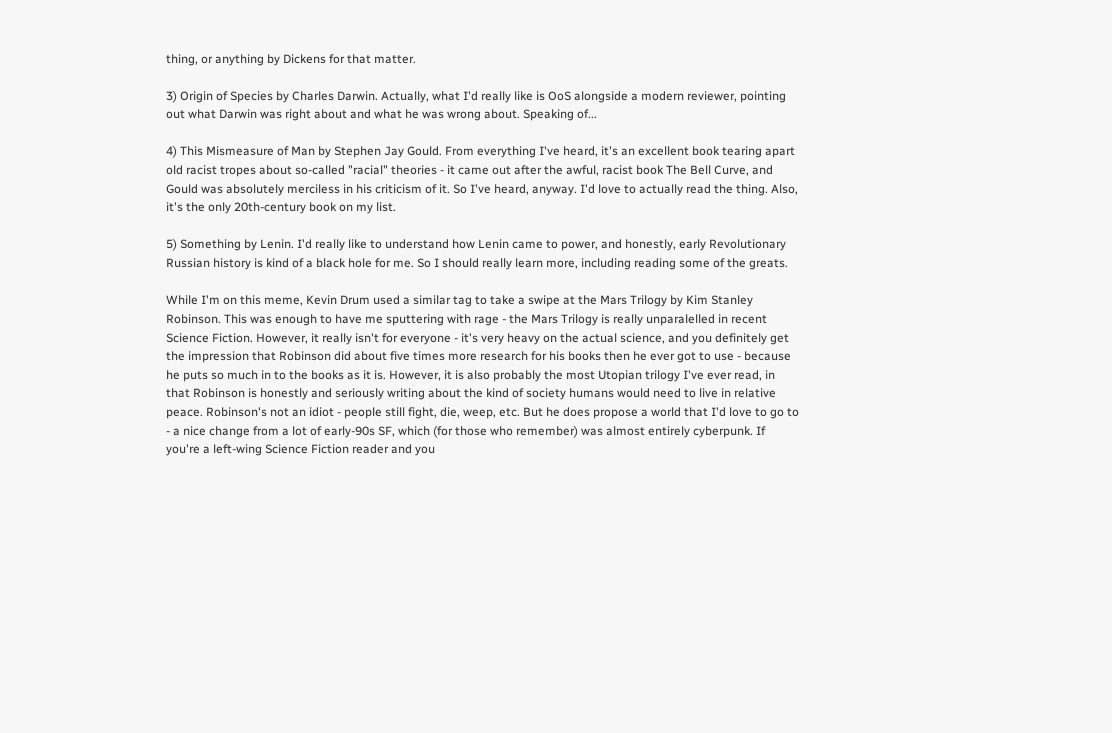thing, or anything by Dickens for that matter.

3) Origin of Species by Charles Darwin. Actually, what I'd really like is OoS alongside a modern reviewer, pointing out what Darwin was right about and what he was wrong about. Speaking of...

4) This Mismeasure of Man by Stephen Jay Gould. From everything I've heard, it's an excellent book tearing apart old racist tropes about so-called "racial" theories - it came out after the awful, racist book The Bell Curve, and Gould was absolutely merciless in his criticism of it. So I've heard, anyway. I'd love to actually read the thing. Also, it's the only 20th-century book on my list.

5) Something by Lenin. I'd really like to understand how Lenin came to power, and honestly, early Revolutionary Russian history is kind of a black hole for me. So I should really learn more, including reading some of the greats.

While I'm on this meme, Kevin Drum used a similar tag to take a swipe at the Mars Trilogy by Kim Stanley Robinson. This was enough to have me sputtering with rage - the Mars Trilogy is really unparalelled in recent Science Fiction. However, it really isn't for everyone - it's very heavy on the actual science, and you definitely get the impression that Robinson did about five times more research for his books then he ever got to use - because he puts so much in to the books as it is. However, it is also probably the most Utopian trilogy I've ever read, in that Robinson is honestly and seriously writing about the kind of society humans would need to live in relative peace. Robinson's not an idiot - people still fight, die, weep, etc. But he does propose a world that I'd love to go to - a nice change from a lot of early-90s SF, which (for those who remember) was almost entirely cyberpunk. If you're a left-wing Science Fiction reader and you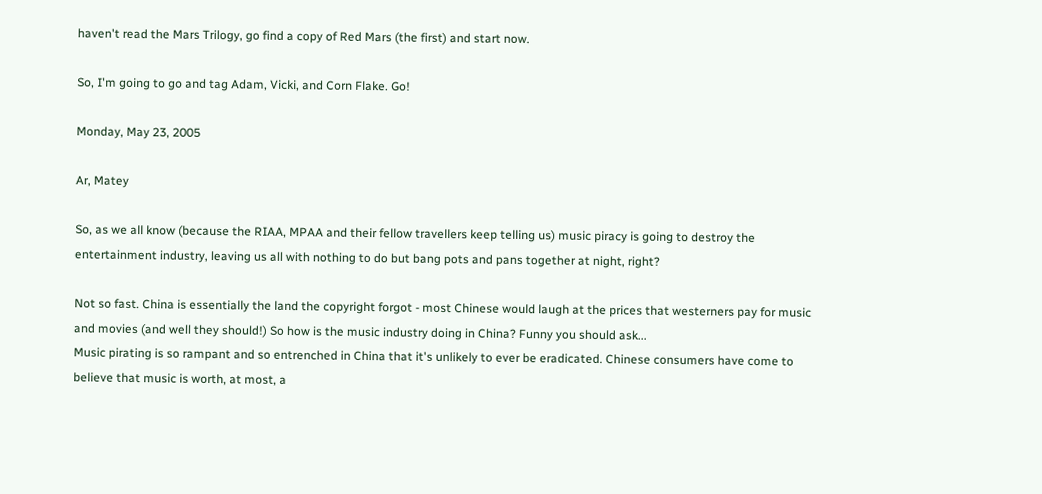haven't read the Mars Trilogy, go find a copy of Red Mars (the first) and start now.

So, I'm going to go and tag Adam, Vicki, and Corn Flake. Go!

Monday, May 23, 2005

Ar, Matey

So, as we all know (because the RIAA, MPAA and their fellow travellers keep telling us) music piracy is going to destroy the entertainment industry, leaving us all with nothing to do but bang pots and pans together at night, right?

Not so fast. China is essentially the land the copyright forgot - most Chinese would laugh at the prices that westerners pay for music and movies (and well they should!) So how is the music industry doing in China? Funny you should ask...
Music pirating is so rampant and so entrenched in China that it's unlikely to ever be eradicated. Chinese consumers have come to believe that music is worth, at most, a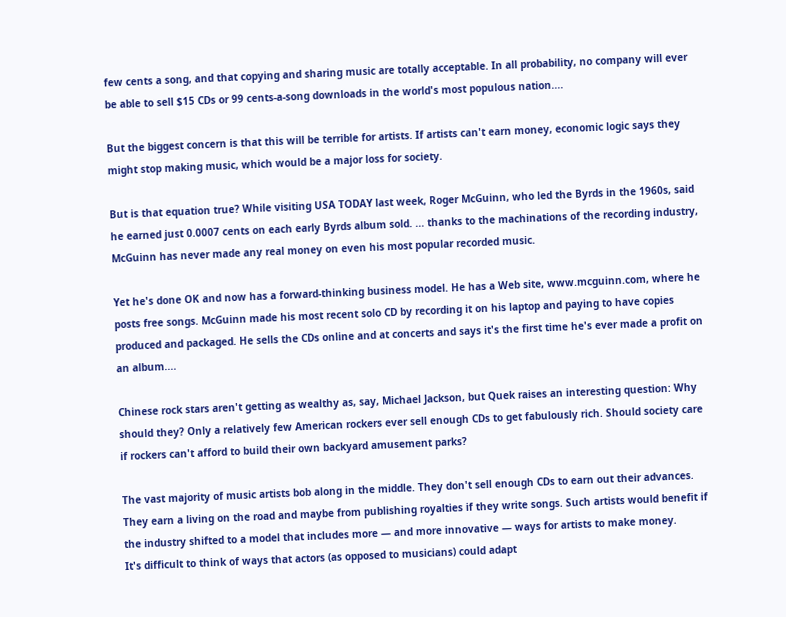few cents a song, and that copying and sharing music are totally acceptable. In all probability, no company will ever be able to sell $15 CDs or 99 cents-a-song downloads in the world's most populous nation....

But the biggest concern is that this will be terrible for artists. If artists can't earn money, economic logic says they might stop making music, which would be a major loss for society.

But is that equation true? While visiting USA TODAY last week, Roger McGuinn, who led the Byrds in the 1960s, said he earned just 0.0007 cents on each early Byrds album sold. ... thanks to the machinations of the recording industry, McGuinn has never made any real money on even his most popular recorded music.

Yet he's done OK and now has a forward-thinking business model. He has a Web site, www.mcguinn.com, where he posts free songs. McGuinn made his most recent solo CD by recording it on his laptop and paying to have copies produced and packaged. He sells the CDs online and at concerts and says it's the first time he's ever made a profit on an album....

Chinese rock stars aren't getting as wealthy as, say, Michael Jackson, but Quek raises an interesting question: Why should they? Only a relatively few American rockers ever sell enough CDs to get fabulously rich. Should society care if rockers can't afford to build their own backyard amusement parks?

The vast majority of music artists bob along in the middle. They don't sell enough CDs to earn out their advances. They earn a living on the road and maybe from publishing royalties if they write songs. Such artists would benefit if the industry shifted to a model that includes more — and more innovative — ways for artists to make money.
It's difficult to think of ways that actors (as opposed to musicians) could adapt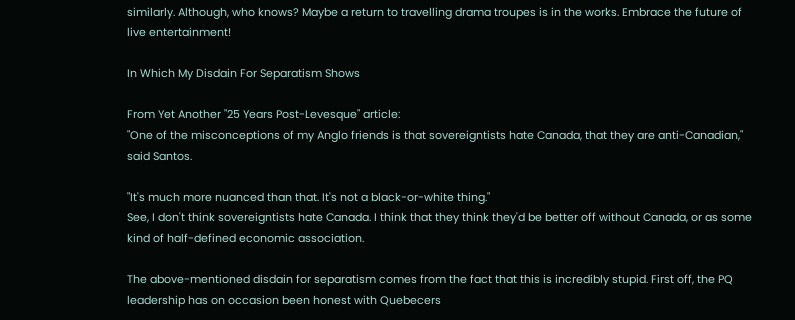similarly. Although, who knows? Maybe a return to travelling drama troupes is in the works. Embrace the future of live entertainment!

In Which My Disdain For Separatism Shows

From Yet Another "25 Years Post-Levesque" article:
"One of the misconceptions of my Anglo friends is that sovereigntists hate Canada, that they are anti-Canadian," said Santos.

"It's much more nuanced than that. It's not a black-or-white thing."
See, I don't think sovereigntists hate Canada. I think that they think they'd be better off without Canada, or as some kind of half-defined economic association.

The above-mentioned disdain for separatism comes from the fact that this is incredibly stupid. First off, the PQ leadership has on occasion been honest with Quebecers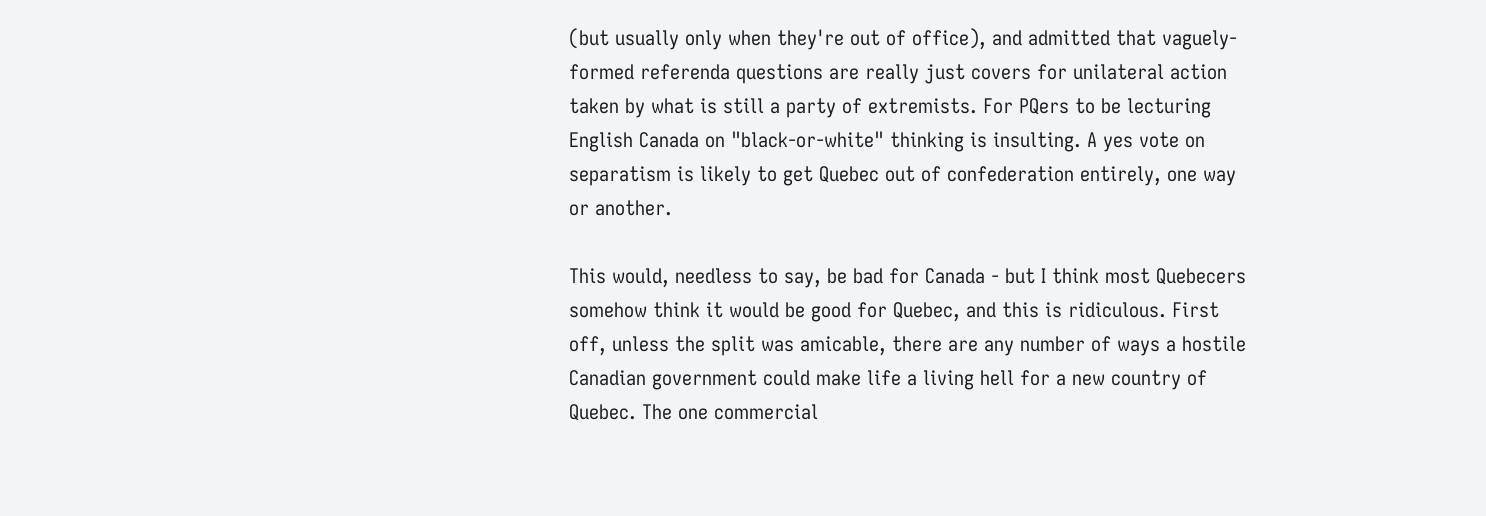(but usually only when they're out of office), and admitted that vaguely-formed referenda questions are really just covers for unilateral action taken by what is still a party of extremists. For PQers to be lecturing English Canada on "black-or-white" thinking is insulting. A yes vote on separatism is likely to get Quebec out of confederation entirely, one way or another.

This would, needless to say, be bad for Canada - but I think most Quebecers somehow think it would be good for Quebec, and this is ridiculous. First off, unless the split was amicable, there are any number of ways a hostile Canadian government could make life a living hell for a new country of Quebec. The one commercial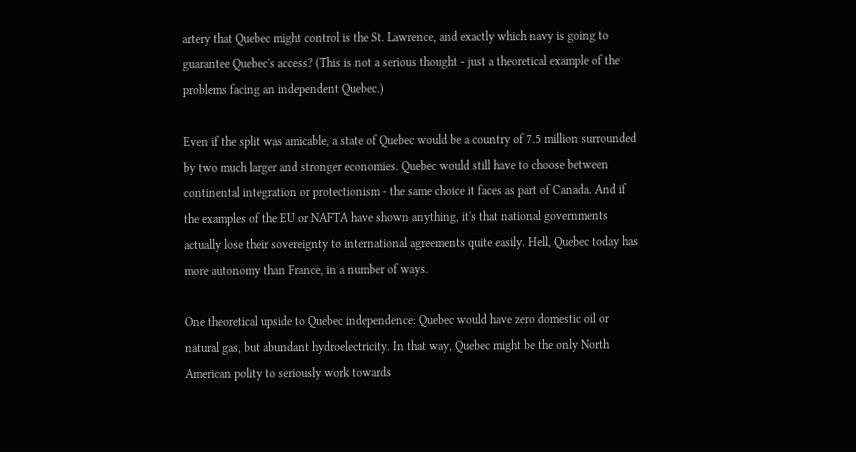artery that Quebec might control is the St. Lawrence, and exactly which navy is going to guarantee Quebec's access? (This is not a serious thought - just a theoretical example of the problems facing an independent Quebec.)

Even if the split was amicable, a state of Quebec would be a country of 7.5 million surrounded by two much larger and stronger economies. Quebec would still have to choose between continental integration or protectionism - the same choice it faces as part of Canada. And if the examples of the EU or NAFTA have shown anything, it's that national governments actually lose their sovereignty to international agreements quite easily. Hell, Quebec today has more autonomy than France, in a number of ways.

One theoretical upside to Quebec independence: Quebec would have zero domestic oil or natural gas, but abundant hydroelectricity. In that way, Quebec might be the only North American polity to seriously work towards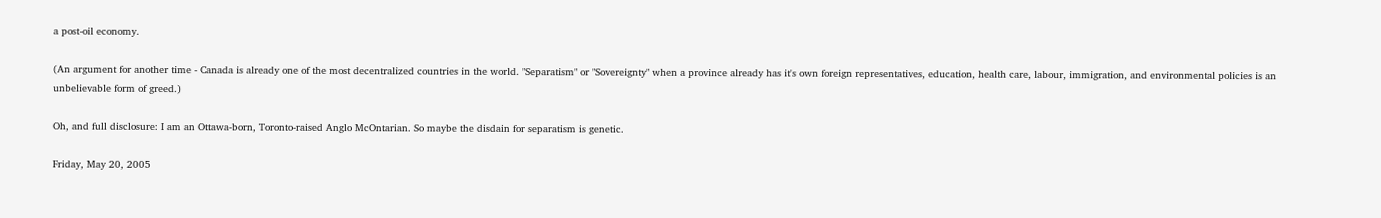a post-oil economy.

(An argument for another time - Canada is already one of the most decentralized countries in the world. "Separatism" or "Sovereignty" when a province already has it's own foreign representatives, education, health care, labour, immigration, and environmental policies is an unbelievable form of greed.)

Oh, and full disclosure: I am an Ottawa-born, Toronto-raised Anglo McOntarian. So maybe the disdain for separatism is genetic.

Friday, May 20, 2005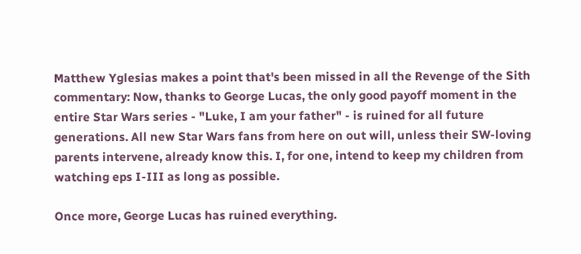Matthew Yglesias makes a point that's been missed in all the Revenge of the Sith commentary: Now, thanks to George Lucas, the only good payoff moment in the entire Star Wars series - "Luke, I am your father" - is ruined for all future generations. All new Star Wars fans from here on out will, unless their SW-loving parents intervene, already know this. I, for one, intend to keep my children from watching eps I-III as long as possible.

Once more, George Lucas has ruined everything.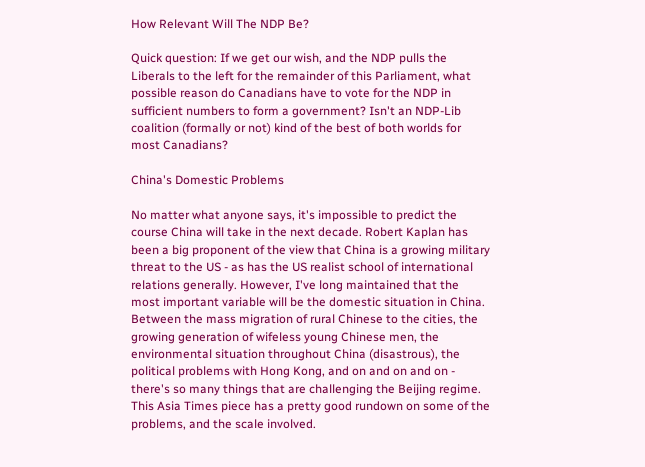How Relevant Will The NDP Be?

Quick question: If we get our wish, and the NDP pulls the Liberals to the left for the remainder of this Parliament, what possible reason do Canadians have to vote for the NDP in sufficient numbers to form a government? Isn't an NDP-Lib coalition (formally or not) kind of the best of both worlds for most Canadians?

China's Domestic Problems

No matter what anyone says, it's impossible to predict the course China will take in the next decade. Robert Kaplan has been a big proponent of the view that China is a growing military threat to the US - as has the US realist school of international relations generally. However, I've long maintained that the most important variable will be the domestic situation in China. Between the mass migration of rural Chinese to the cities, the growing generation of wifeless young Chinese men, the environmental situation throughout China (disastrous), the political problems with Hong Kong, and on and on and on - there's so many things that are challenging the Beijing regime. This Asia Times piece has a pretty good rundown on some of the problems, and the scale involved.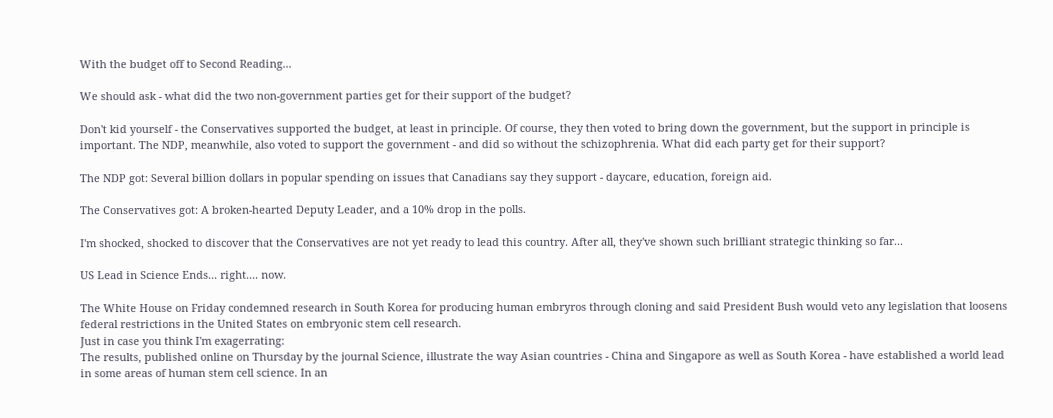With the budget off to Second Reading...

We should ask - what did the two non-government parties get for their support of the budget?

Don't kid yourself - the Conservatives supported the budget, at least in principle. Of course, they then voted to bring down the government, but the support in principle is important. The NDP, meanwhile, also voted to support the government - and did so without the schizophrenia. What did each party get for their support?

The NDP got: Several billion dollars in popular spending on issues that Canadians say they support - daycare, education, foreign aid.

The Conservatives got: A broken-hearted Deputy Leader, and a 10% drop in the polls.

I'm shocked, shocked to discover that the Conservatives are not yet ready to lead this country. After all, they've shown such brilliant strategic thinking so far...

US Lead in Science Ends... right.... now.

The White House on Friday condemned research in South Korea for producing human embryros through cloning and said President Bush would veto any legislation that loosens federal restrictions in the United States on embryonic stem cell research.
Just in case you think I'm exagerrating:
The results, published online on Thursday by the journal Science, illustrate the way Asian countries - China and Singapore as well as South Korea - have established a world lead in some areas of human stem cell science. In an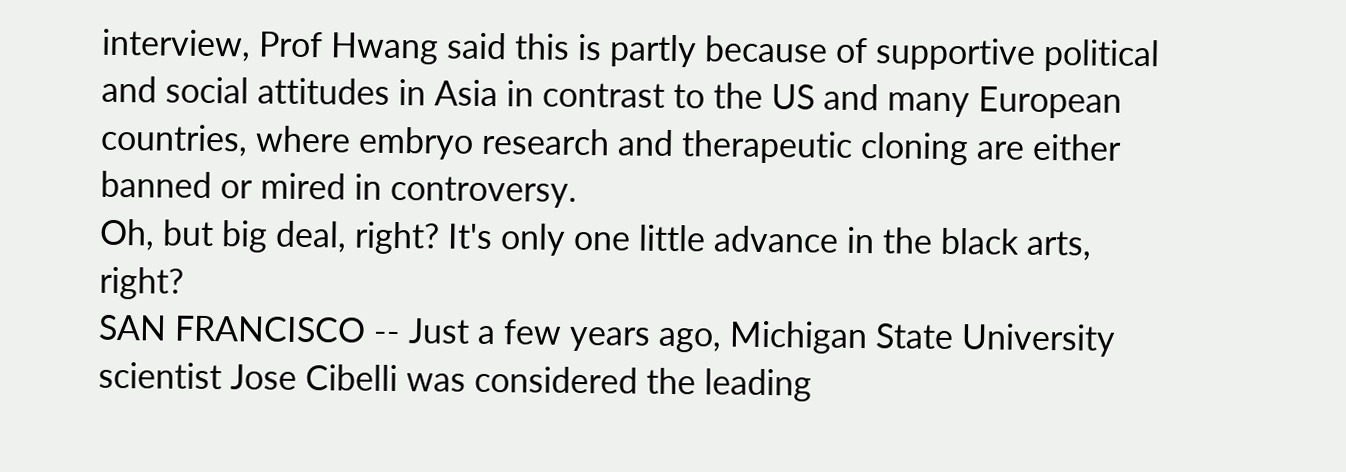interview, Prof Hwang said this is partly because of supportive political and social attitudes in Asia in contrast to the US and many European countries, where embryo research and therapeutic cloning are either banned or mired in controversy.
Oh, but big deal, right? It's only one little advance in the black arts, right?
SAN FRANCISCO -- Just a few years ago, Michigan State University scientist Jose Cibelli was considered the leading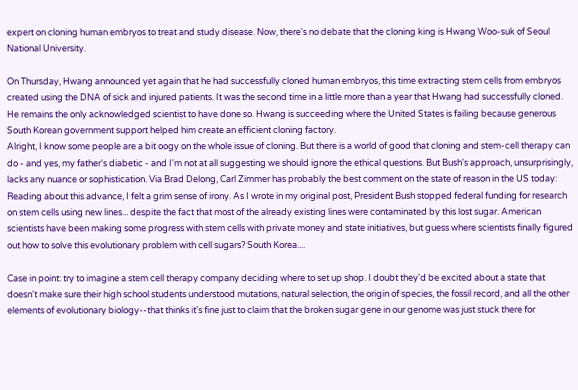expert on cloning human embryos to treat and study disease. Now, there's no debate that the cloning king is Hwang Woo-suk of Seoul National University.

On Thursday, Hwang announced yet again that he had successfully cloned human embryos, this time extracting stem cells from embryos created using the DNA of sick and injured patients. It was the second time in a little more than a year that Hwang had successfully cloned. He remains the only acknowledged scientist to have done so. Hwang is succeeding where the United States is failing because generous South Korean government support helped him create an efficient cloning factory.
Alright, I know some people are a bit oogy on the whole issue of cloning. But there is a world of good that cloning and stem-cell therapy can do - and yes, my father's diabetic - and I'm not at all suggesting we should ignore the ethical questions. But Bush's approach, unsurprisingly, lacks any nuance or sophistication. Via Brad Delong, Carl Zimmer has probably the best comment on the state of reason in the US today:
Reading about this advance, I felt a grim sense of irony. As I wrote in my original post, President Bush stopped federal funding for research on stem cells using new lines... despite the fact that most of the already existing lines were contaminated by this lost sugar. American scientists have been making some progress with stem cells with private money and state initiatives, but guess where scientists finally figured out how to solve this evolutionary problem with cell sugars? South Korea....

Case in point: try to imagine a stem cell therapy company deciding where to set up shop. I doubt they'd be excited about a state that doesn't make sure their high school students understood mutations, natural selection, the origin of species, the fossil record, and all the other elements of evolutionary biology--that thinks it's fine just to claim that the broken sugar gene in our genome was just stuck there for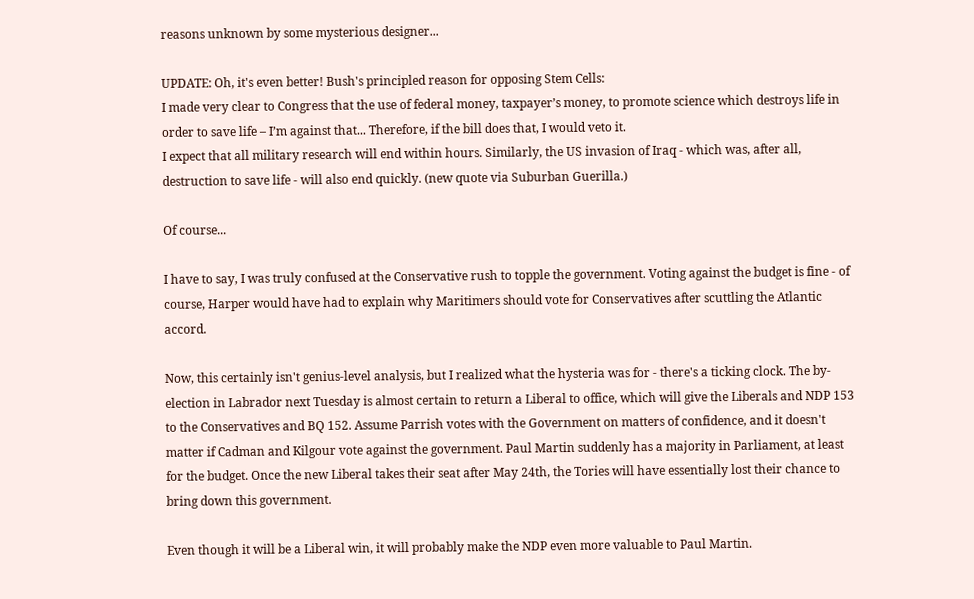reasons unknown by some mysterious designer...

UPDATE: Oh, it's even better! Bush's principled reason for opposing Stem Cells:
I made very clear to Congress that the use of federal money, taxpayer’s money, to promote science which destroys life in order to save life – I’m against that... Therefore, if the bill does that, I would veto it.
I expect that all military research will end within hours. Similarly, the US invasion of Iraq - which was, after all, destruction to save life - will also end quickly. (new quote via Suburban Guerilla.)

Of course...

I have to say, I was truly confused at the Conservative rush to topple the government. Voting against the budget is fine - of course, Harper would have had to explain why Maritimers should vote for Conservatives after scuttling the Atlantic accord.

Now, this certainly isn't genius-level analysis, but I realized what the hysteria was for - there's a ticking clock. The by-election in Labrador next Tuesday is almost certain to return a Liberal to office, which will give the Liberals and NDP 153 to the Conservatives and BQ 152. Assume Parrish votes with the Government on matters of confidence, and it doesn't matter if Cadman and Kilgour vote against the government. Paul Martin suddenly has a majority in Parliament, at least for the budget. Once the new Liberal takes their seat after May 24th, the Tories will have essentially lost their chance to bring down this government.

Even though it will be a Liberal win, it will probably make the NDP even more valuable to Paul Martin.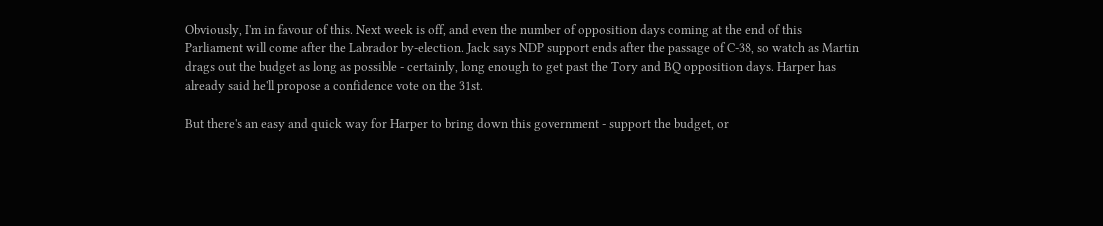Obviously, I'm in favour of this. Next week is off, and even the number of opposition days coming at the end of this Parliament will come after the Labrador by-election. Jack says NDP support ends after the passage of C-38, so watch as Martin drags out the budget as long as possible - certainly, long enough to get past the Tory and BQ opposition days. Harper has already said he'll propose a confidence vote on the 31st.

But there's an easy and quick way for Harper to bring down this government - support the budget, or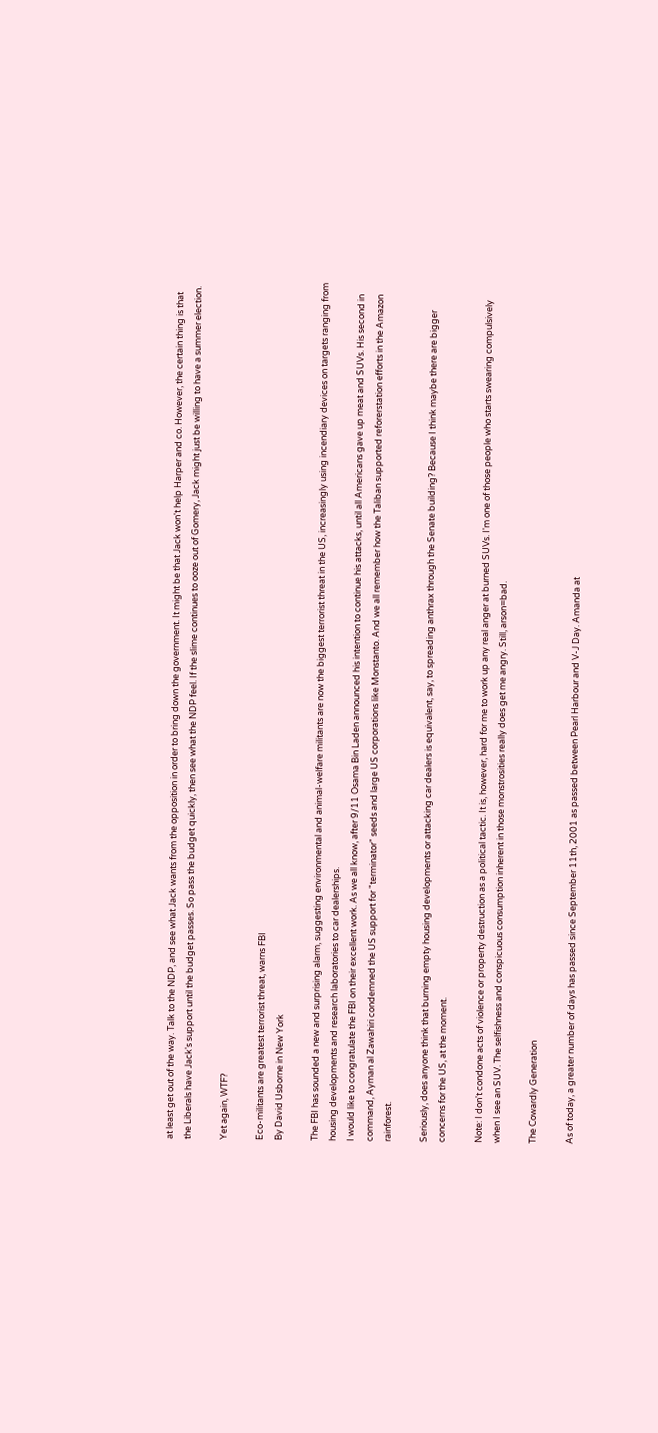at least get out of the way. Talk to the NDP, and see what Jack wants from the opposition in order to bring down the government. It might be that Jack won't help Harper and co. However, the certain thing is that the Liberals have Jack's support until the budget passes. So pass the budget quickly, then see what the NDP feel. If the slime continues to ooze out of Gomery, Jack might just be willing to have a summer election.

Yet again, WTF?

Eco-militants are greatest terrorist threat, warns FBI
By David Usborne in New York

The FBI has sounded a new and surprising alarm, suggesting environmental and animal-welfare militants are now the biggest terrorist threat in the US, increasingly using incendiary devices on targets ranging from housing developments and research laboratories to car dealerships.
I would like to congratulate the FBI on their excellent work. As we all know, after 9/11 Osama Bin Laden announced his intention to continue his attacks, until all Americans gave up meat and SUVs. His second in command, Ayman al Zawahiri condemned the US support for "terminator" seeds and large US corporations like Monstanto. And we all remember how the Taliban supported reforerstation efforts in the Amazon rainforest.

Seriously, does anyone think that burning empty housing developments or attacking car dealers is equivalent, say, to spreading anthrax through the Senate building? Because I think maybe there are bigger concerns for the US, at the moment.

Note: I don't condone acts of violence or property destruction as a political tactic. It is, however, hard for me to work up any real anger at burned SUVs. I'm one of those people who starts swearing compulsively when I see an SUV. The selfishness and conspicuous consumption inherent in those monstrosities really does get me angry. Still, arson=bad.

The Cowardly Generation

As of today, a greater number of days has passed since September 11th, 2001 as passed between Pearl Harbour and V-J Day. Amanda at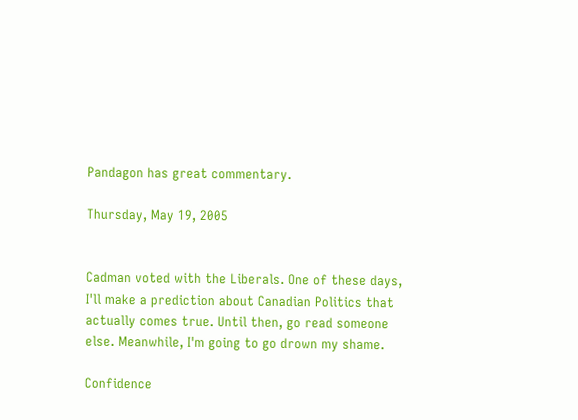Pandagon has great commentary.

Thursday, May 19, 2005


Cadman voted with the Liberals. One of these days, I'll make a prediction about Canadian Politics that actually comes true. Until then, go read someone else. Meanwhile, I'm going to go drown my shame.

Confidence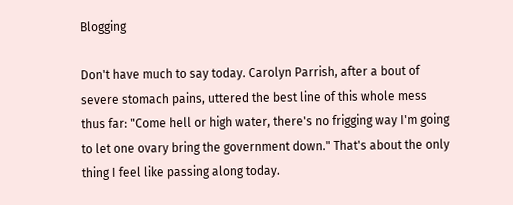Blogging

Don't have much to say today. Carolyn Parrish, after a bout of severe stomach pains, uttered the best line of this whole mess thus far: "Come hell or high water, there's no frigging way I'm going to let one ovary bring the government down." That's about the only thing I feel like passing along today.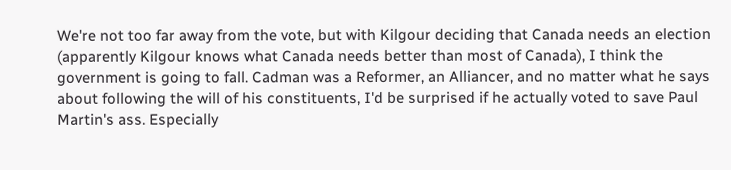We're not too far away from the vote, but with Kilgour deciding that Canada needs an election (apparently Kilgour knows what Canada needs better than most of Canada), I think the government is going to fall. Cadman was a Reformer, an Alliancer, and no matter what he says about following the will of his constituents, I'd be surprised if he actually voted to save Paul Martin's ass. Especially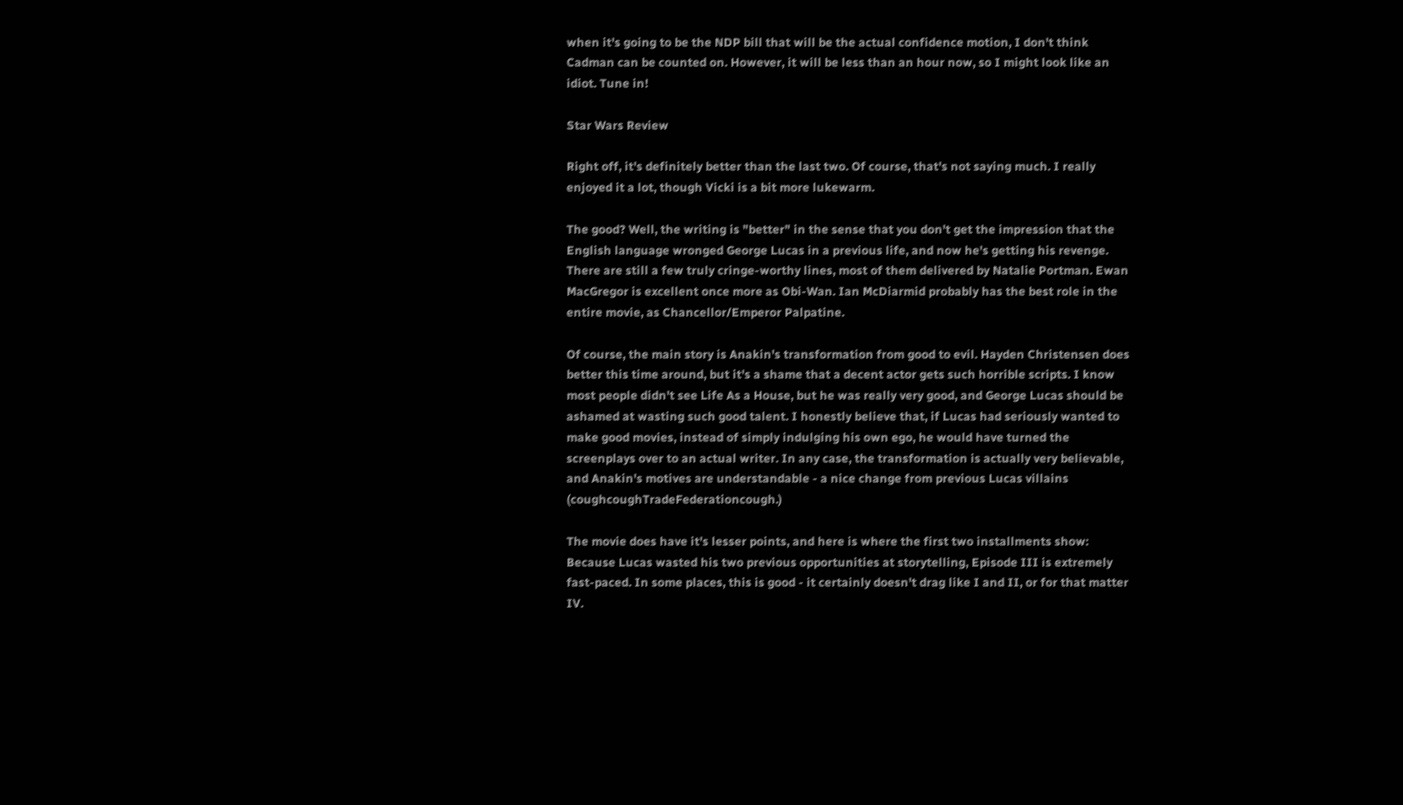when it's going to be the NDP bill that will be the actual confidence motion, I don't think Cadman can be counted on. However, it will be less than an hour now, so I might look like an idiot. Tune in!

Star Wars Review

Right off, it's definitely better than the last two. Of course, that's not saying much. I really enjoyed it a lot, though Vicki is a bit more lukewarm.

The good? Well, the writing is "better" in the sense that you don't get the impression that the English language wronged George Lucas in a previous life, and now he's getting his revenge. There are still a few truly cringe-worthy lines, most of them delivered by Natalie Portman. Ewan MacGregor is excellent once more as Obi-Wan. Ian McDiarmid probably has the best role in the entire movie, as Chancellor/Emperor Palpatine.

Of course, the main story is Anakin's transformation from good to evil. Hayden Christensen does better this time around, but it's a shame that a decent actor gets such horrible scripts. I know most people didn't see Life As a House, but he was really very good, and George Lucas should be ashamed at wasting such good talent. I honestly believe that, if Lucas had seriously wanted to make good movies, instead of simply indulging his own ego, he would have turned the screenplays over to an actual writer. In any case, the transformation is actually very believable, and Anakin's motives are understandable - a nice change from previous Lucas villains (coughcoughTradeFederationcough.)

The movie does have it's lesser points, and here is where the first two installments show: Because Lucas wasted his two previous opportunities at storytelling, Episode III is extremely fast-paced. In some places, this is good - it certainly doesn't drag like I and II, or for that matter IV.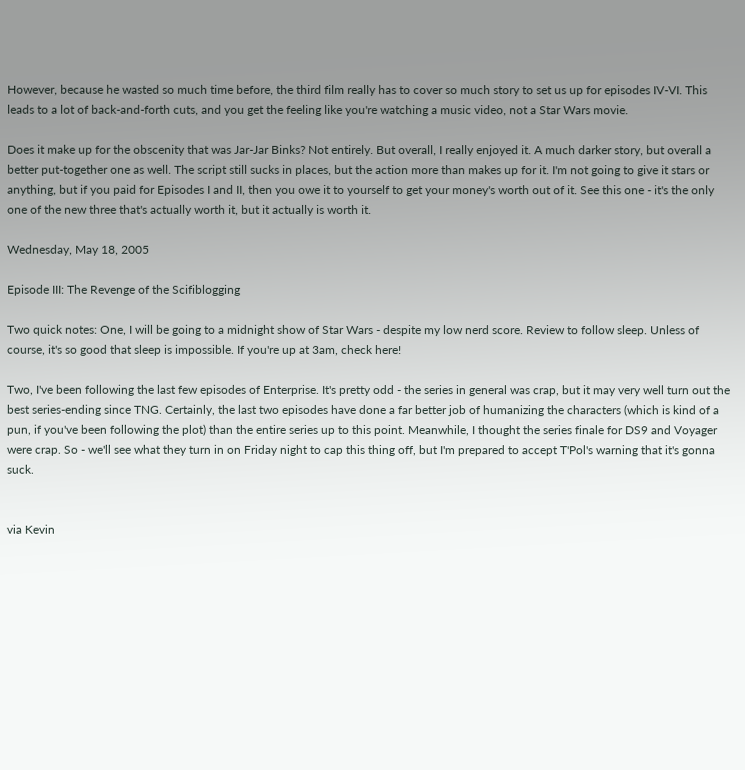However, because he wasted so much time before, the third film really has to cover so much story to set us up for episodes IV-VI. This leads to a lot of back-and-forth cuts, and you get the feeling like you're watching a music video, not a Star Wars movie.

Does it make up for the obscenity that was Jar-Jar Binks? Not entirely. But overall, I really enjoyed it. A much darker story, but overall a better put-together one as well. The script still sucks in places, but the action more than makes up for it. I'm not going to give it stars or anything, but if you paid for Episodes I and II, then you owe it to yourself to get your money's worth out of it. See this one - it's the only one of the new three that's actually worth it, but it actually is worth it.

Wednesday, May 18, 2005

Episode III: The Revenge of the Scifiblogging

Two quick notes: One, I will be going to a midnight show of Star Wars - despite my low nerd score. Review to follow sleep. Unless of course, it's so good that sleep is impossible. If you're up at 3am, check here!

Two, I've been following the last few episodes of Enterprise. It's pretty odd - the series in general was crap, but it may very well turn out the best series-ending since TNG. Certainly, the last two episodes have done a far better job of humanizing the characters (which is kind of a pun, if you've been following the plot) than the entire series up to this point. Meanwhile, I thought the series finale for DS9 and Voyager were crap. So - we'll see what they turn in on Friday night to cap this thing off, but I'm prepared to accept T'Pol's warning that it's gonna suck.


via Kevin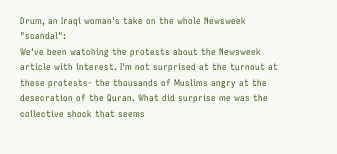Drum, an Iraqi woman's take on the whole Newsweek "scandal":
We've been watching the protests about the Newsweek article with interest. I'm not surprised at the turnout at these protests- the thousands of Muslims angry at the desecration of the Quran. What did surprise me was the collective shock that seems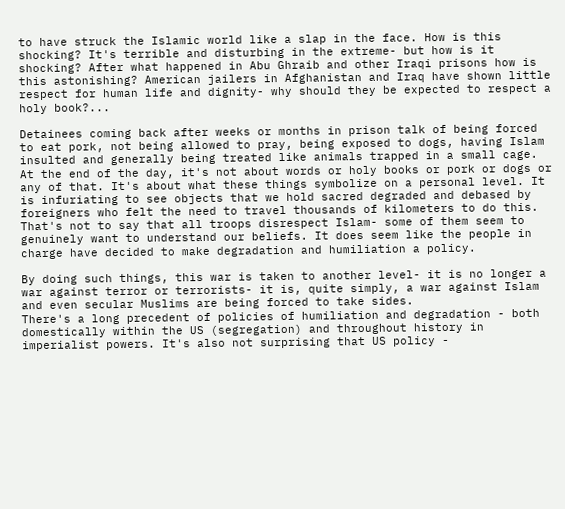to have struck the Islamic world like a slap in the face. How is this shocking? It's terrible and disturbing in the extreme- but how is it shocking? After what happened in Abu Ghraib and other Iraqi prisons how is this astonishing? American jailers in Afghanistan and Iraq have shown little respect for human life and dignity- why should they be expected to respect a holy book?...

Detainees coming back after weeks or months in prison talk of being forced to eat pork, not being allowed to pray, being exposed to dogs, having Islam insulted and generally being treated like animals trapped in a small cage. At the end of the day, it's not about words or holy books or pork or dogs or any of that. It's about what these things symbolize on a personal level. It is infuriating to see objects that we hold sacred degraded and debased by foreigners who felt the need to travel thousands of kilometers to do this. That's not to say that all troops disrespect Islam- some of them seem to genuinely want to understand our beliefs. It does seem like the people in charge have decided to make degradation and humiliation a policy.

By doing such things, this war is taken to another level- it is no longer a war against terror or terrorists- it is, quite simply, a war against Islam and even secular Muslims are being forced to take sides.
There's a long precedent of policies of humiliation and degradation - both domestically within the US (segregation) and throughout history in imperialist powers. It's also not surprising that US policy -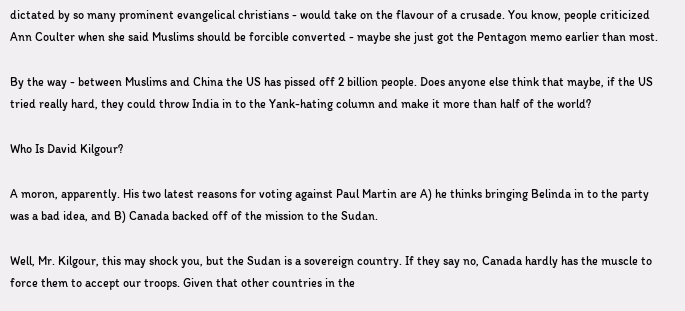dictated by so many prominent evangelical christians - would take on the flavour of a crusade. You know, people criticized Ann Coulter when she said Muslims should be forcible converted - maybe she just got the Pentagon memo earlier than most.

By the way - between Muslims and China the US has pissed off 2 billion people. Does anyone else think that maybe, if the US tried really hard, they could throw India in to the Yank-hating column and make it more than half of the world?

Who Is David Kilgour?

A moron, apparently. His two latest reasons for voting against Paul Martin are A) he thinks bringing Belinda in to the party was a bad idea, and B) Canada backed off of the mission to the Sudan.

Well, Mr. Kilgour, this may shock you, but the Sudan is a sovereign country. If they say no, Canada hardly has the muscle to force them to accept our troops. Given that other countries in the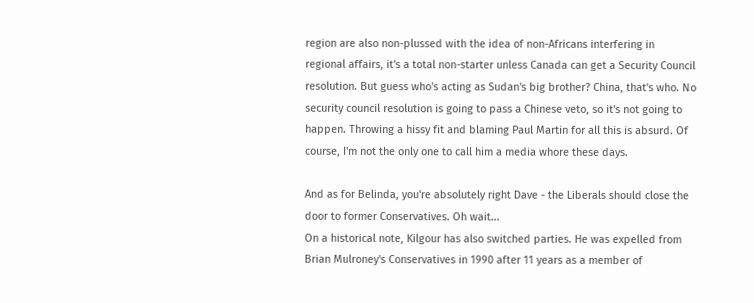region are also non-plussed with the idea of non-Africans interfering in regional affairs, it's a total non-starter unless Canada can get a Security Council resolution. But guess who's acting as Sudan's big brother? China, that's who. No security council resolution is going to pass a Chinese veto, so it's not going to happen. Throwing a hissy fit and blaming Paul Martin for all this is absurd. Of course, I'm not the only one to call him a media whore these days.

And as for Belinda, you're absolutely right Dave - the Liberals should close the door to former Conservatives. Oh wait...
On a historical note, Kilgour has also switched parties. He was expelled from Brian Mulroney's Conservatives in 1990 after 11 years as a member of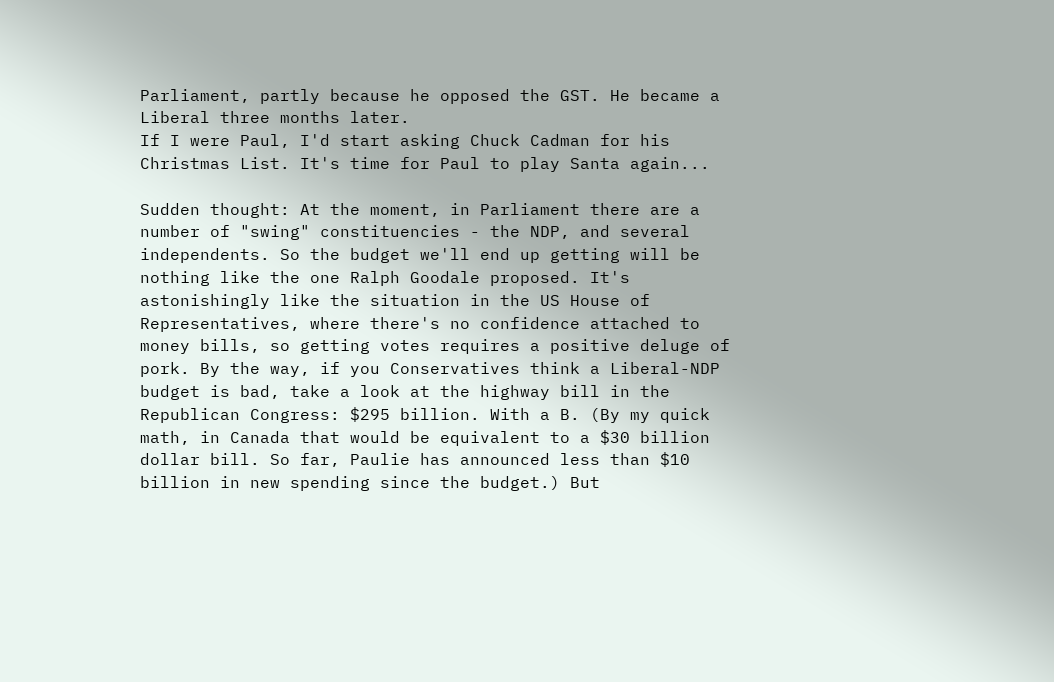Parliament, partly because he opposed the GST. He became a Liberal three months later.
If I were Paul, I'd start asking Chuck Cadman for his Christmas List. It's time for Paul to play Santa again...

Sudden thought: At the moment, in Parliament there are a number of "swing" constituencies - the NDP, and several independents. So the budget we'll end up getting will be nothing like the one Ralph Goodale proposed. It's astonishingly like the situation in the US House of Representatives, where there's no confidence attached to money bills, so getting votes requires a positive deluge of pork. By the way, if you Conservatives think a Liberal-NDP budget is bad, take a look at the highway bill in the Republican Congress: $295 billion. With a B. (By my quick math, in Canada that would be equivalent to a $30 billion dollar bill. So far, Paulie has announced less than $10 billion in new spending since the budget.) But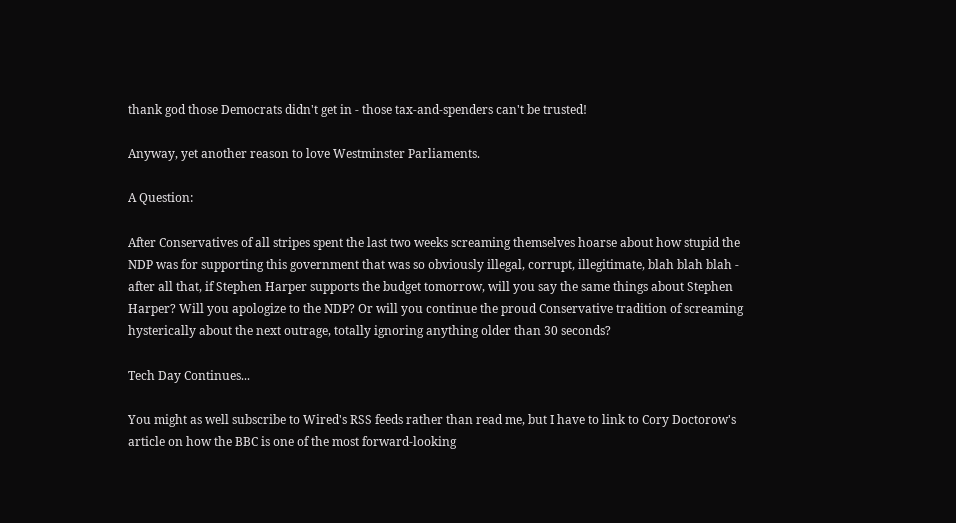thank god those Democrats didn't get in - those tax-and-spenders can't be trusted!

Anyway, yet another reason to love Westminster Parliaments.

A Question:

After Conservatives of all stripes spent the last two weeks screaming themselves hoarse about how stupid the NDP was for supporting this government that was so obviously illegal, corrupt, illegitimate, blah blah blah - after all that, if Stephen Harper supports the budget tomorrow, will you say the same things about Stephen Harper? Will you apologize to the NDP? Or will you continue the proud Conservative tradition of screaming hysterically about the next outrage, totally ignoring anything older than 30 seconds?

Tech Day Continues...

You might as well subscribe to Wired's RSS feeds rather than read me, but I have to link to Cory Doctorow's article on how the BBC is one of the most forward-looking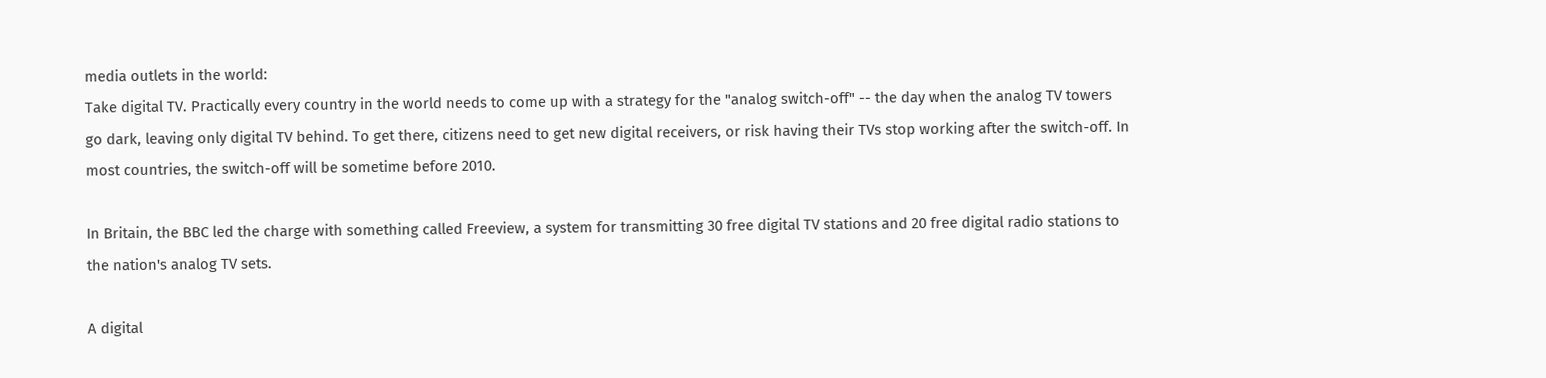media outlets in the world:
Take digital TV. Practically every country in the world needs to come up with a strategy for the "analog switch-off" -- the day when the analog TV towers go dark, leaving only digital TV behind. To get there, citizens need to get new digital receivers, or risk having their TVs stop working after the switch-off. In most countries, the switch-off will be sometime before 2010.

In Britain, the BBC led the charge with something called Freeview, a system for transmitting 30 free digital TV stations and 20 free digital radio stations to the nation's analog TV sets.

A digital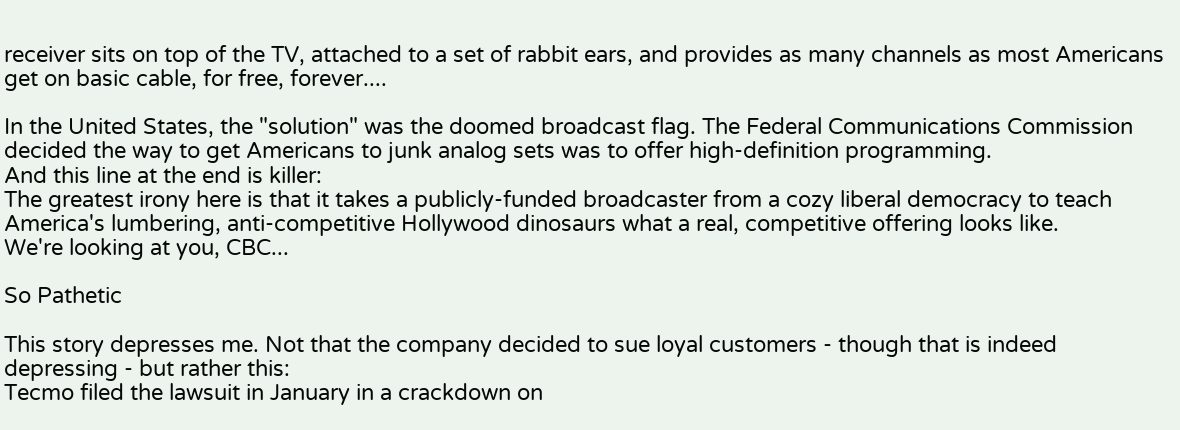receiver sits on top of the TV, attached to a set of rabbit ears, and provides as many channels as most Americans get on basic cable, for free, forever....

In the United States, the "solution" was the doomed broadcast flag. The Federal Communications Commission decided the way to get Americans to junk analog sets was to offer high-definition programming.
And this line at the end is killer:
The greatest irony here is that it takes a publicly-funded broadcaster from a cozy liberal democracy to teach America's lumbering, anti-competitive Hollywood dinosaurs what a real, competitive offering looks like.
We're looking at you, CBC...

So Pathetic

This story depresses me. Not that the company decided to sue loyal customers - though that is indeed depressing - but rather this:
Tecmo filed the lawsuit in January in a crackdown on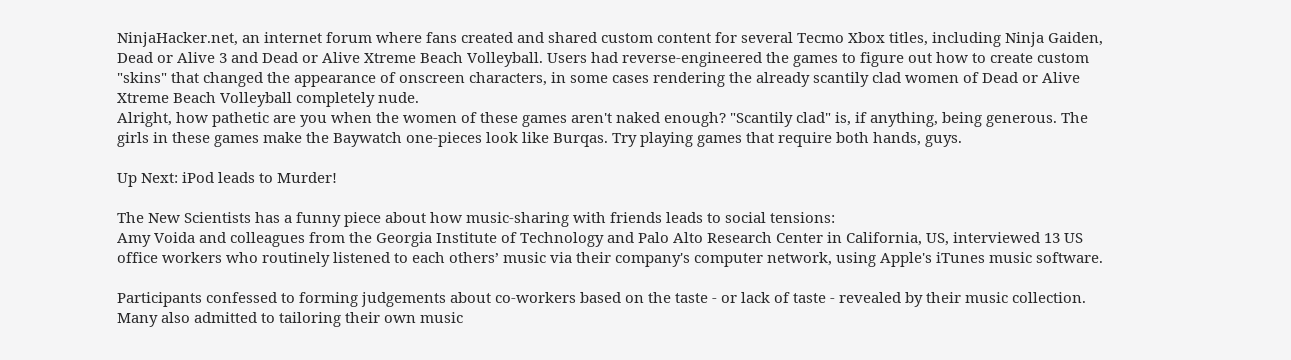NinjaHacker.net, an internet forum where fans created and shared custom content for several Tecmo Xbox titles, including Ninja Gaiden, Dead or Alive 3 and Dead or Alive Xtreme Beach Volleyball. Users had reverse-engineered the games to figure out how to create custom "skins" that changed the appearance of onscreen characters, in some cases rendering the already scantily clad women of Dead or Alive Xtreme Beach Volleyball completely nude.
Alright, how pathetic are you when the women of these games aren't naked enough? "Scantily clad" is, if anything, being generous. The girls in these games make the Baywatch one-pieces look like Burqas. Try playing games that require both hands, guys.

Up Next: iPod leads to Murder!

The New Scientists has a funny piece about how music-sharing with friends leads to social tensions:
Amy Voida and colleagues from the Georgia Institute of Technology and Palo Alto Research Center in California, US, interviewed 13 US office workers who routinely listened to each others’ music via their company's computer network, using Apple's iTunes music software.

Participants confessed to forming judgements about co-workers based on the taste - or lack of taste - revealed by their music collection. Many also admitted to tailoring their own music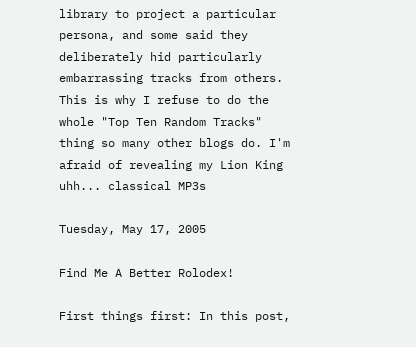library to project a particular persona, and some said they deliberately hid particularly embarrassing tracks from others.
This is why I refuse to do the whole "Top Ten Random Tracks" thing so many other blogs do. I'm afraid of revealing my Lion King uhh... classical MP3s

Tuesday, May 17, 2005

Find Me A Better Rolodex!

First things first: In this post,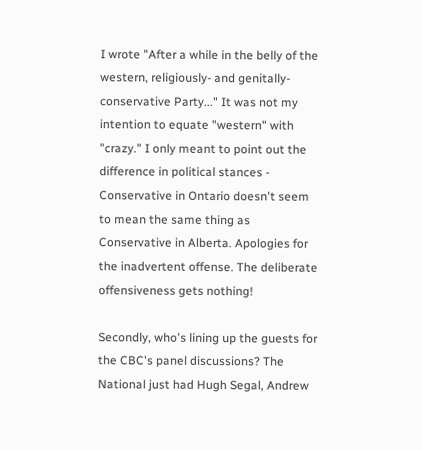I wrote "After a while in the belly of the western, religiously- and genitally-conservative Party..." It was not my intention to equate "western" with "crazy." I only meant to point out the difference in political stances - Conservative in Ontario doesn't seem to mean the same thing as Conservative in Alberta. Apologies for the inadvertent offense. The deliberate offensiveness gets nothing!

Secondly, who's lining up the guests for the CBC's panel discussions? The National just had Hugh Segal, Andrew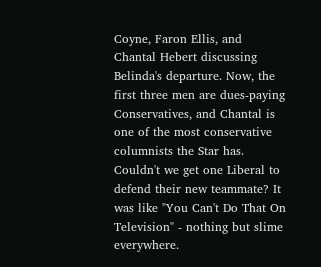Coyne, Faron Ellis, and Chantal Hebert discussing Belinda's departure. Now, the first three men are dues-paying Conservatives, and Chantal is one of the most conservative columnists the Star has. Couldn't we get one Liberal to defend their new teammate? It was like "You Can't Do That On Television" - nothing but slime everywhere.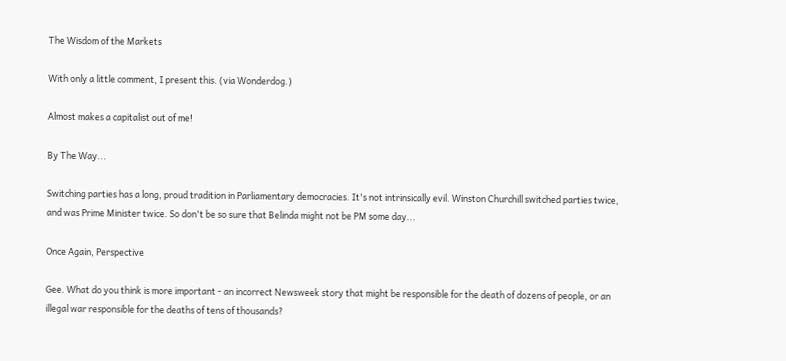The Wisdom of the Markets

With only a little comment, I present this. (via Wonderdog.)

Almost makes a capitalist out of me!

By The Way...

Switching parties has a long, proud tradition in Parliamentary democracies. It's not intrinsically evil. Winston Churchill switched parties twice, and was Prime Minister twice. So don't be so sure that Belinda might not be PM some day...

Once Again, Perspective

Gee. What do you think is more important - an incorrect Newsweek story that might be responsible for the death of dozens of people, or an illegal war responsible for the deaths of tens of thousands?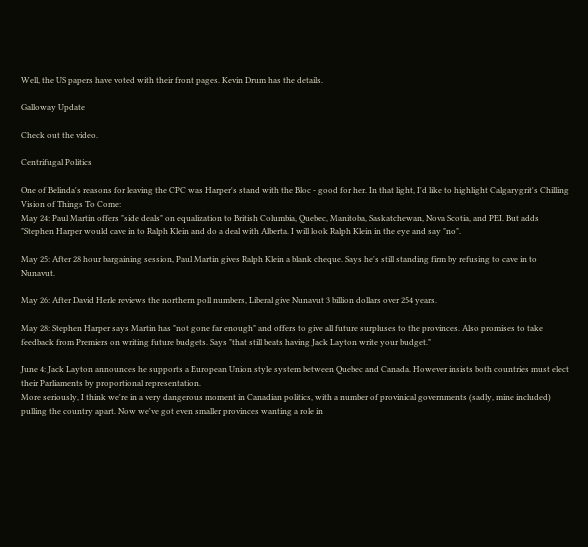Well, the US papers have voted with their front pages. Kevin Drum has the details.

Galloway Update

Check out the video.

Centrifugal Politics

One of Belinda's reasons for leaving the CPC was Harper's stand with the Bloc - good for her. In that light, I'd like to highlight Calgarygrit's Chilling Vision of Things To Come:
May 24: Paul Martin offers "side deals" on equalization to British Columbia, Quebec, Manitoba, Saskatchewan, Nova Scotia, and PEI. But adds "Stephen Harper would cave in to Ralph Klein and do a deal with Alberta. I will look Ralph Klein in the eye and say "no".

May 25: After 28 hour bargaining session, Paul Martin gives Ralph Klein a blank cheque. Says he's still standing firm by refusing to cave in to Nunavut.

May 26: After David Herle reviews the northern poll numbers, Liberal give Nunavut 3 billion dollars over 254 years.

May 28: Stephen Harper says Martin has "not gone far enough" and offers to give all future surpluses to the provinces. Also promises to take feedback from Premiers on writing future budgets. Says "that still beats having Jack Layton write your budget."

June 4: Jack Layton announces he supports a European Union style system between Quebec and Canada. However insists both countries must elect their Parliaments by proportional representation.
More seriously, I think we're in a very dangerous moment in Canadian politics, with a number of provinical governments (sadly, mine included) pulling the country apart. Now we've got even smaller provinces wanting a role in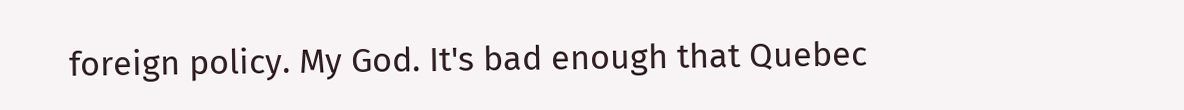foreign policy. My God. It's bad enough that Quebec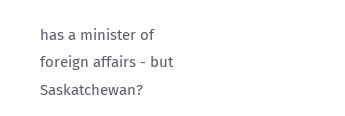has a minister of foreign affairs - but Saskatchewan?